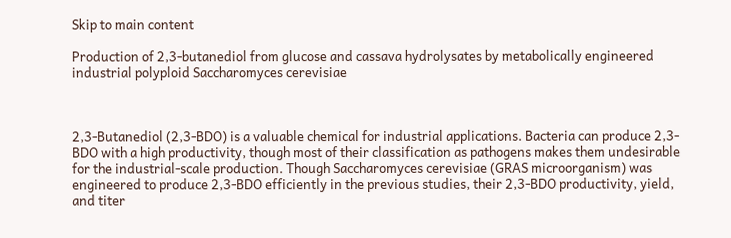Skip to main content

Production of 2,3-butanediol from glucose and cassava hydrolysates by metabolically engineered industrial polyploid Saccharomyces cerevisiae



2,3-Butanediol (2,3-BDO) is a valuable chemical for industrial applications. Bacteria can produce 2,3-BDO with a high productivity, though most of their classification as pathogens makes them undesirable for the industrial-scale production. Though Saccharomyces cerevisiae (GRAS microorganism) was engineered to produce 2,3-BDO efficiently in the previous studies, their 2,3-BDO productivity, yield, and titer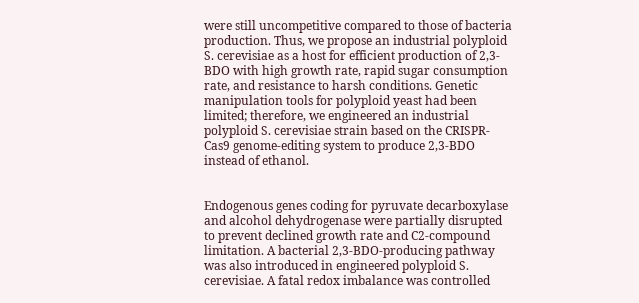were still uncompetitive compared to those of bacteria production. Thus, we propose an industrial polyploid S. cerevisiae as a host for efficient production of 2,3-BDO with high growth rate, rapid sugar consumption rate, and resistance to harsh conditions. Genetic manipulation tools for polyploid yeast had been limited; therefore, we engineered an industrial polyploid S. cerevisiae strain based on the CRISPR-Cas9 genome-editing system to produce 2,3-BDO instead of ethanol.


Endogenous genes coding for pyruvate decarboxylase and alcohol dehydrogenase were partially disrupted to prevent declined growth rate and C2-compound limitation. A bacterial 2,3-BDO-producing pathway was also introduced in engineered polyploid S. cerevisiae. A fatal redox imbalance was controlled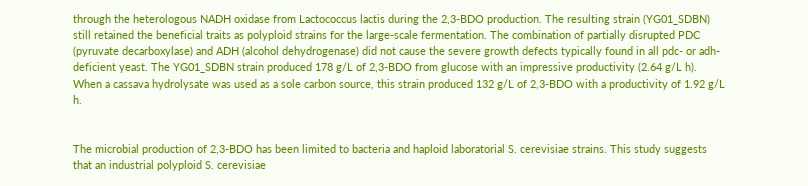through the heterologous NADH oxidase from Lactococcus lactis during the 2,3-BDO production. The resulting strain (YG01_SDBN) still retained the beneficial traits as polyploid strains for the large-scale fermentation. The combination of partially disrupted PDC (pyruvate decarboxylase) and ADH (alcohol dehydrogenase) did not cause the severe growth defects typically found in all pdc- or adh-deficient yeast. The YG01_SDBN strain produced 178 g/L of 2,3-BDO from glucose with an impressive productivity (2.64 g/L h). When a cassava hydrolysate was used as a sole carbon source, this strain produced 132 g/L of 2,3-BDO with a productivity of 1.92 g/L h.


The microbial production of 2,3-BDO has been limited to bacteria and haploid laboratorial S. cerevisiae strains. This study suggests that an industrial polyploid S. cerevisiae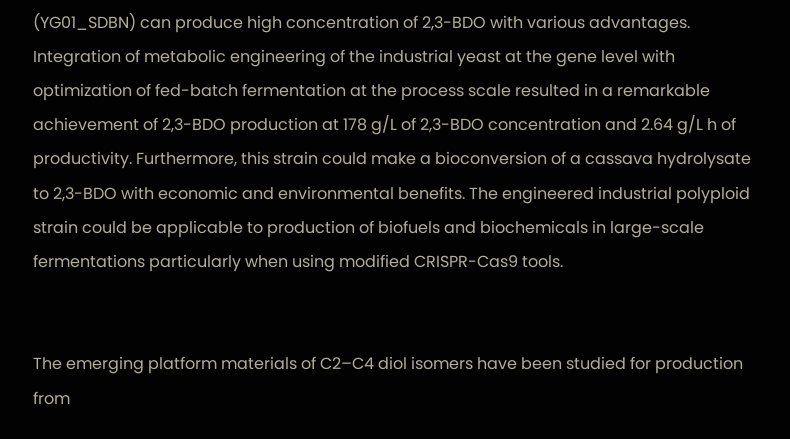(YG01_SDBN) can produce high concentration of 2,3-BDO with various advantages. Integration of metabolic engineering of the industrial yeast at the gene level with optimization of fed-batch fermentation at the process scale resulted in a remarkable achievement of 2,3-BDO production at 178 g/L of 2,3-BDO concentration and 2.64 g/L h of productivity. Furthermore, this strain could make a bioconversion of a cassava hydrolysate to 2,3-BDO with economic and environmental benefits. The engineered industrial polyploid strain could be applicable to production of biofuels and biochemicals in large-scale fermentations particularly when using modified CRISPR-Cas9 tools.


The emerging platform materials of C2–C4 diol isomers have been studied for production from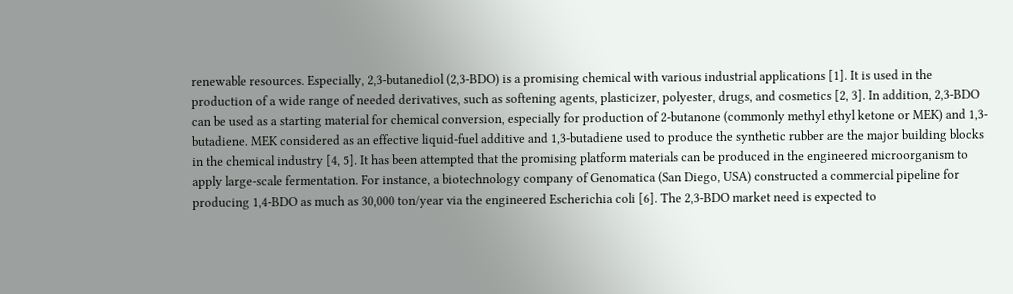renewable resources. Especially, 2,3-butanediol (2,3-BDO) is a promising chemical with various industrial applications [1]. It is used in the production of a wide range of needed derivatives, such as softening agents, plasticizer, polyester, drugs, and cosmetics [2, 3]. In addition, 2,3-BDO can be used as a starting material for chemical conversion, especially for production of 2-butanone (commonly methyl ethyl ketone or MEK) and 1,3-butadiene. MEK considered as an effective liquid-fuel additive and 1,3-butadiene used to produce the synthetic rubber are the major building blocks in the chemical industry [4, 5]. It has been attempted that the promising platform materials can be produced in the engineered microorganism to apply large-scale fermentation. For instance, a biotechnology company of Genomatica (San Diego, USA) constructed a commercial pipeline for producing 1,4-BDO as much as 30,000 ton/year via the engineered Escherichia coli [6]. The 2,3-BDO market need is expected to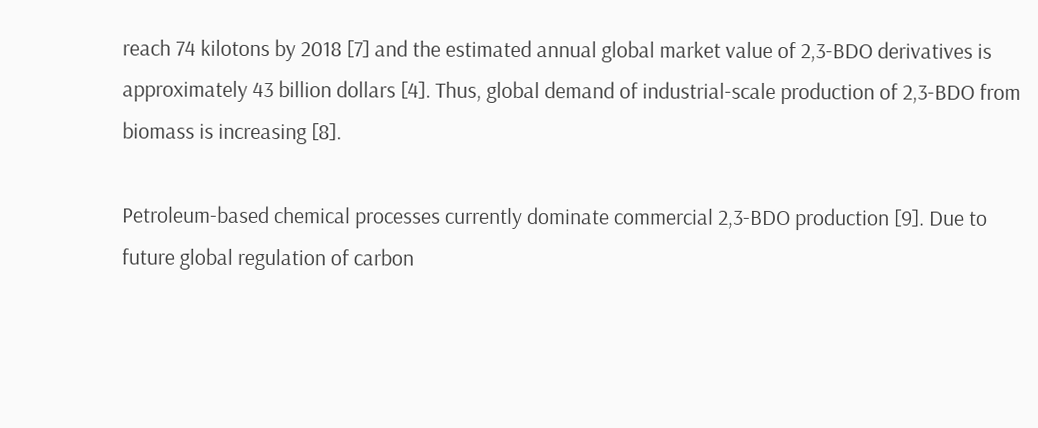reach 74 kilotons by 2018 [7] and the estimated annual global market value of 2,3-BDO derivatives is approximately 43 billion dollars [4]. Thus, global demand of industrial-scale production of 2,3-BDO from biomass is increasing [8].

Petroleum-based chemical processes currently dominate commercial 2,3-BDO production [9]. Due to future global regulation of carbon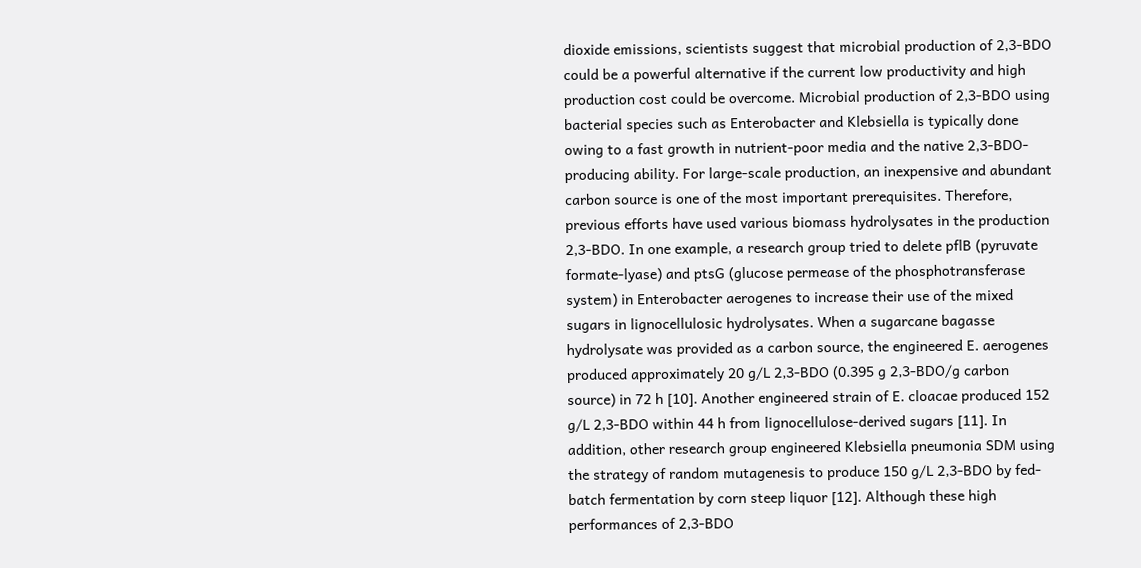dioxide emissions, scientists suggest that microbial production of 2,3-BDO could be a powerful alternative if the current low productivity and high production cost could be overcome. Microbial production of 2,3-BDO using bacterial species such as Enterobacter and Klebsiella is typically done owing to a fast growth in nutrient-poor media and the native 2,3-BDO-producing ability. For large-scale production, an inexpensive and abundant carbon source is one of the most important prerequisites. Therefore, previous efforts have used various biomass hydrolysates in the production 2,3-BDO. In one example, a research group tried to delete pflB (pyruvate formate-lyase) and ptsG (glucose permease of the phosphotransferase system) in Enterobacter aerogenes to increase their use of the mixed sugars in lignocellulosic hydrolysates. When a sugarcane bagasse hydrolysate was provided as a carbon source, the engineered E. aerogenes produced approximately 20 g/L 2,3-BDO (0.395 g 2,3-BDO/g carbon source) in 72 h [10]. Another engineered strain of E. cloacae produced 152 g/L 2,3-BDO within 44 h from lignocellulose-derived sugars [11]. In addition, other research group engineered Klebsiella pneumonia SDM using the strategy of random mutagenesis to produce 150 g/L 2,3-BDO by fed-batch fermentation by corn steep liquor [12]. Although these high performances of 2,3-BDO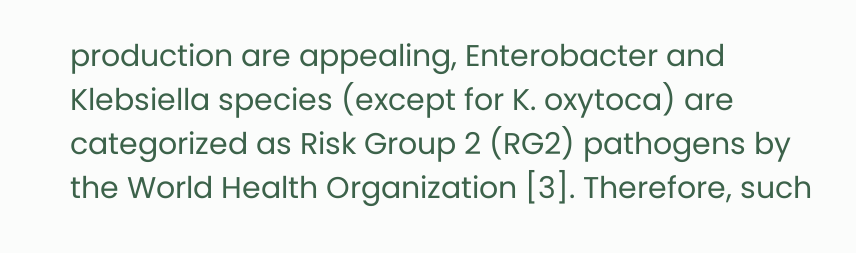production are appealing, Enterobacter and Klebsiella species (except for K. oxytoca) are categorized as Risk Group 2 (RG2) pathogens by the World Health Organization [3]. Therefore, such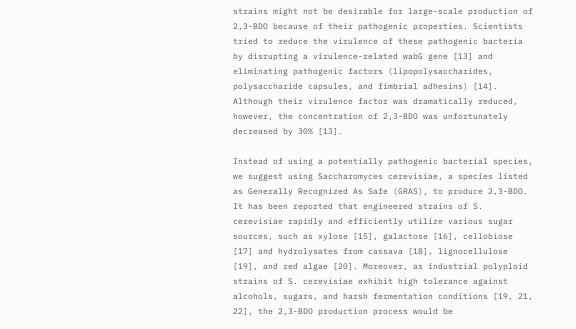strains might not be desirable for large-scale production of 2,3-BDO because of their pathogenic properties. Scientists tried to reduce the virulence of these pathogenic bacteria by disrupting a virulence-related wabG gene [13] and eliminating pathogenic factors (lipopolysaccharides, polysaccharide capsules, and fimbrial adhesins) [14]. Although their virulence factor was dramatically reduced, however, the concentration of 2,3-BDO was unfortunately decreased by 30% [13].

Instead of using a potentially pathogenic bacterial species, we suggest using Saccharomyces cerevisiae, a species listed as Generally Recognized As Safe (GRAS), to produce 2,3-BDO. It has been reported that engineered strains of S. cerevisiae rapidly and efficiently utilize various sugar sources, such as xylose [15], galactose [16], cellobiose [17] and hydrolysates from cassava [18], lignocellulose [19], and red algae [20]. Moreover, as industrial polyploid strains of S. cerevisiae exhibit high tolerance against alcohols, sugars, and harsh fermentation conditions [19, 21, 22], the 2,3-BDO production process would be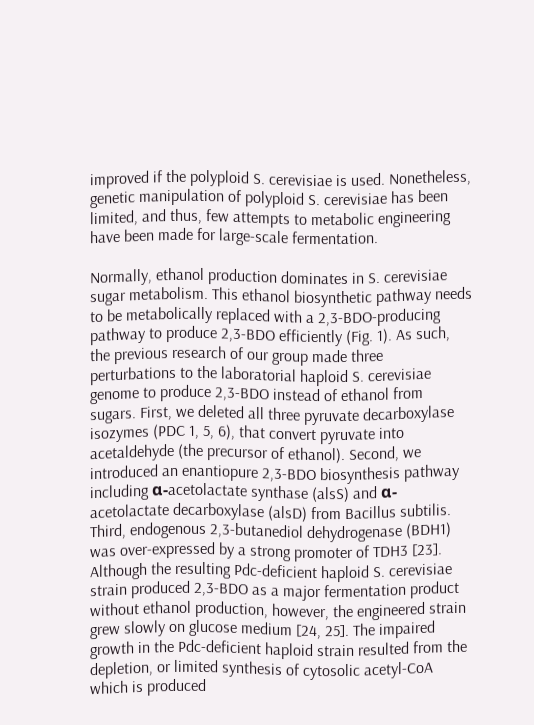improved if the polyploid S. cerevisiae is used. Nonetheless, genetic manipulation of polyploid S. cerevisiae has been limited, and thus, few attempts to metabolic engineering have been made for large-scale fermentation.

Normally, ethanol production dominates in S. cerevisiae sugar metabolism. This ethanol biosynthetic pathway needs to be metabolically replaced with a 2,3-BDO-producing pathway to produce 2,3-BDO efficiently (Fig. 1). As such, the previous research of our group made three perturbations to the laboratorial haploid S. cerevisiae genome to produce 2,3-BDO instead of ethanol from sugars. First, we deleted all three pyruvate decarboxylase isozymes (PDC 1, 5, 6), that convert pyruvate into acetaldehyde (the precursor of ethanol). Second, we introduced an enantiopure 2,3-BDO biosynthesis pathway including α-acetolactate synthase (alsS) and α-acetolactate decarboxylase (alsD) from Bacillus subtilis. Third, endogenous 2,3-butanediol dehydrogenase (BDH1) was over-expressed by a strong promoter of TDH3 [23]. Although the resulting Pdc-deficient haploid S. cerevisiae strain produced 2,3-BDO as a major fermentation product without ethanol production, however, the engineered strain grew slowly on glucose medium [24, 25]. The impaired growth in the Pdc-deficient haploid strain resulted from the depletion, or limited synthesis of cytosolic acetyl-CoA which is produced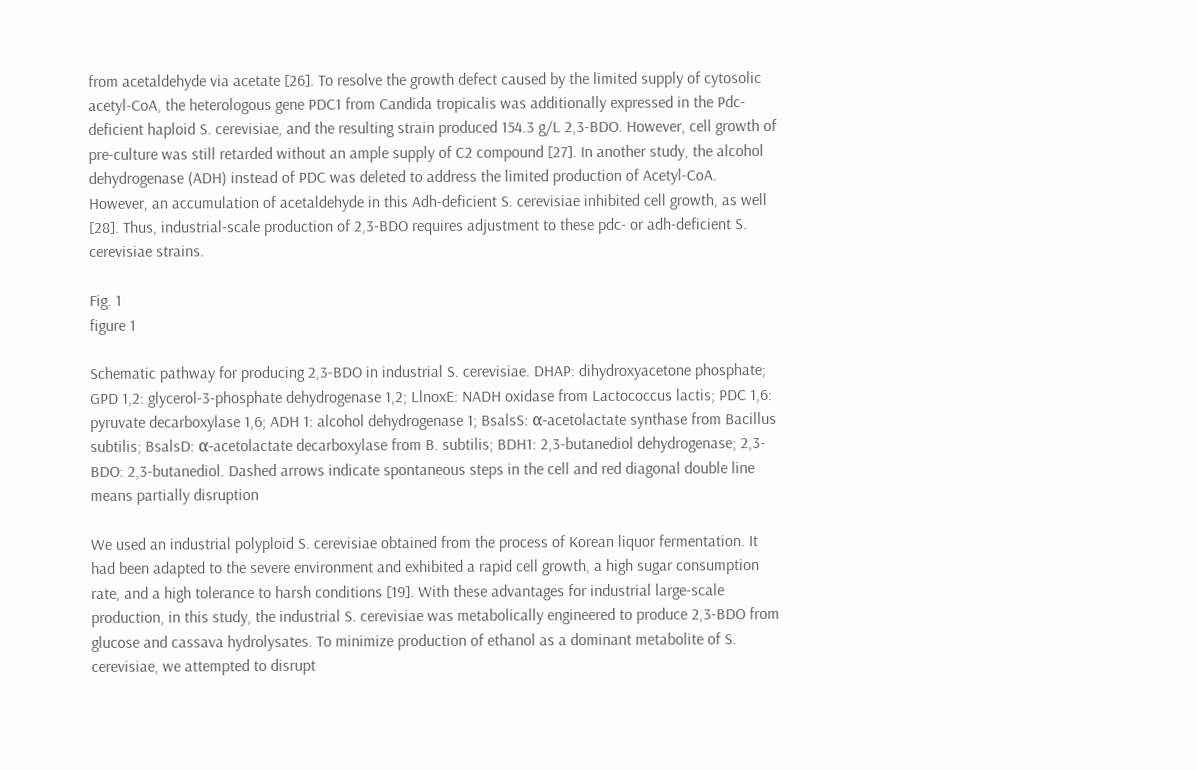from acetaldehyde via acetate [26]. To resolve the growth defect caused by the limited supply of cytosolic acetyl-CoA, the heterologous gene PDC1 from Candida tropicalis was additionally expressed in the Pdc-deficient haploid S. cerevisiae, and the resulting strain produced 154.3 g/L 2,3-BDO. However, cell growth of pre-culture was still retarded without an ample supply of C2 compound [27]. In another study, the alcohol dehydrogenase (ADH) instead of PDC was deleted to address the limited production of Acetyl-CoA. However, an accumulation of acetaldehyde in this Adh-deficient S. cerevisiae inhibited cell growth, as well [28]. Thus, industrial-scale production of 2,3-BDO requires adjustment to these pdc- or adh-deficient S. cerevisiae strains.

Fig. 1
figure 1

Schematic pathway for producing 2,3-BDO in industrial S. cerevisiae. DHAP: dihydroxyacetone phosphate; GPD 1,2: glycerol-3-phosphate dehydrogenase 1,2; LlnoxE: NADH oxidase from Lactococcus lactis; PDC 1,6: pyruvate decarboxylase 1,6; ADH 1: alcohol dehydrogenase 1; BsalsS: α-acetolactate synthase from Bacillus subtilis; BsalsD: α-acetolactate decarboxylase from B. subtilis; BDH1: 2,3-butanediol dehydrogenase; 2,3-BDO: 2,3-butanediol. Dashed arrows indicate spontaneous steps in the cell and red diagonal double line means partially disruption

We used an industrial polyploid S. cerevisiae obtained from the process of Korean liquor fermentation. It had been adapted to the severe environment and exhibited a rapid cell growth, a high sugar consumption rate, and a high tolerance to harsh conditions [19]. With these advantages for industrial large-scale production, in this study, the industrial S. cerevisiae was metabolically engineered to produce 2,3-BDO from glucose and cassava hydrolysates. To minimize production of ethanol as a dominant metabolite of S. cerevisiae, we attempted to disrupt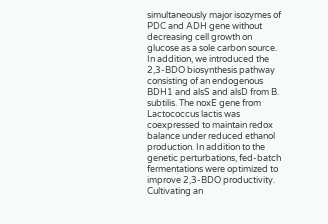simultaneously major isozymes of PDC and ADH gene without decreasing cell growth on glucose as a sole carbon source. In addition, we introduced the 2,3-BDO biosynthesis pathway consisting of an endogenous BDH1 and alsS and alsD from B. subtilis. The noxE gene from Lactococcus lactis was coexpressed to maintain redox balance under reduced ethanol production. In addition to the genetic perturbations, fed-batch fermentations were optimized to improve 2,3-BDO productivity. Cultivating an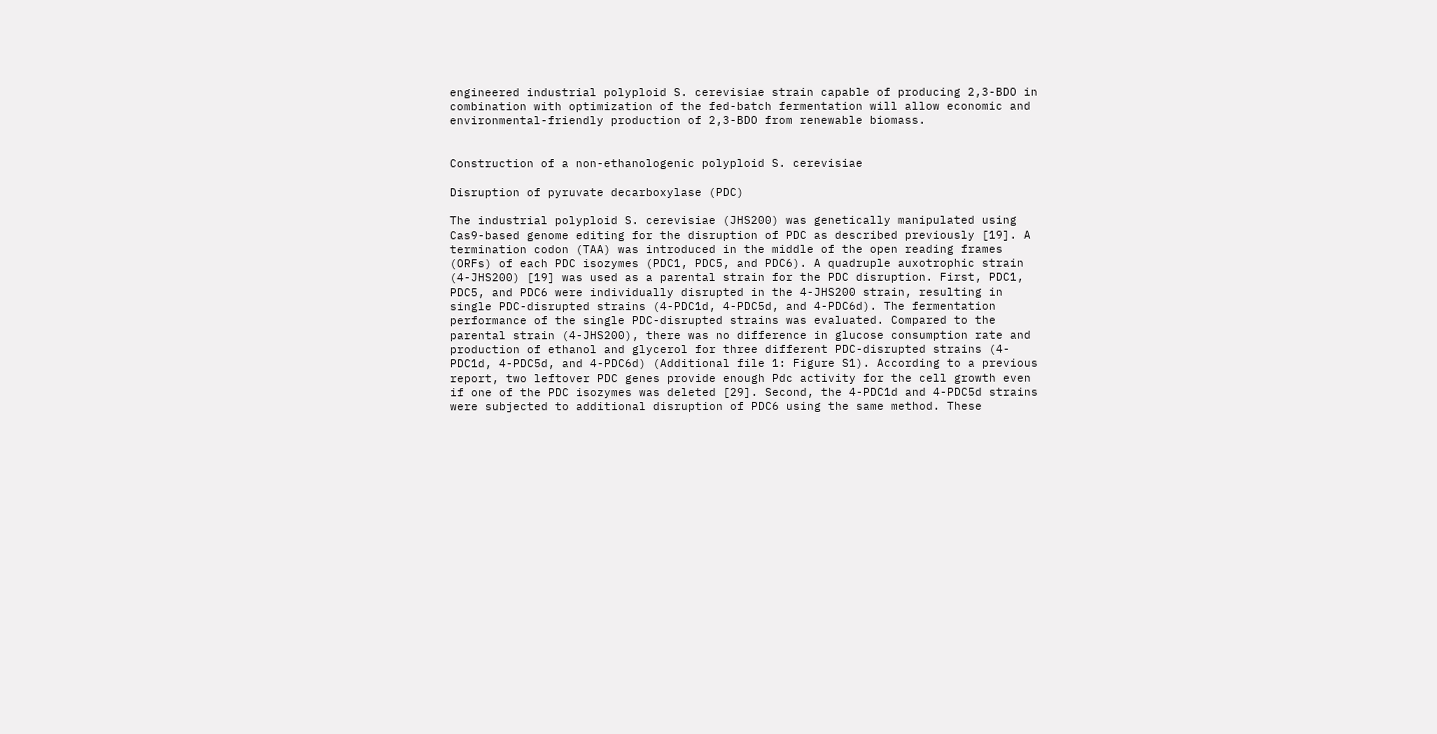engineered industrial polyploid S. cerevisiae strain capable of producing 2,3-BDO in combination with optimization of the fed-batch fermentation will allow economic and environmental-friendly production of 2,3-BDO from renewable biomass.


Construction of a non-ethanologenic polyploid S. cerevisiae

Disruption of pyruvate decarboxylase (PDC)

The industrial polyploid S. cerevisiae (JHS200) was genetically manipulated using Cas9-based genome editing for the disruption of PDC as described previously [19]. A termination codon (TAA) was introduced in the middle of the open reading frames (ORFs) of each PDC isozymes (PDC1, PDC5, and PDC6). A quadruple auxotrophic strain (4-JHS200) [19] was used as a parental strain for the PDC disruption. First, PDC1, PDC5, and PDC6 were individually disrupted in the 4-JHS200 strain, resulting in single PDC-disrupted strains (4-PDC1d, 4-PDC5d, and 4-PDC6d). The fermentation performance of the single PDC-disrupted strains was evaluated. Compared to the parental strain (4-JHS200), there was no difference in glucose consumption rate and production of ethanol and glycerol for three different PDC-disrupted strains (4-PDC1d, 4-PDC5d, and 4-PDC6d) (Additional file 1: Figure S1). According to a previous report, two leftover PDC genes provide enough Pdc activity for the cell growth even if one of the PDC isozymes was deleted [29]. Second, the 4-PDC1d and 4-PDC5d strains were subjected to additional disruption of PDC6 using the same method. These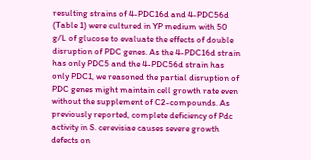resulting strains of 4-PDC16d and 4-PDC56d (Table 1) were cultured in YP medium with 50 g/L of glucose to evaluate the effects of double disruption of PDC genes. As the 4-PDC16d strain has only PDC5 and the 4-PDC56d strain has only PDC1, we reasoned the partial disruption of PDC genes might maintain cell growth rate even without the supplement of C2-compounds. As previously reported, complete deficiency of Pdc activity in S. cerevisiae causes severe growth defects on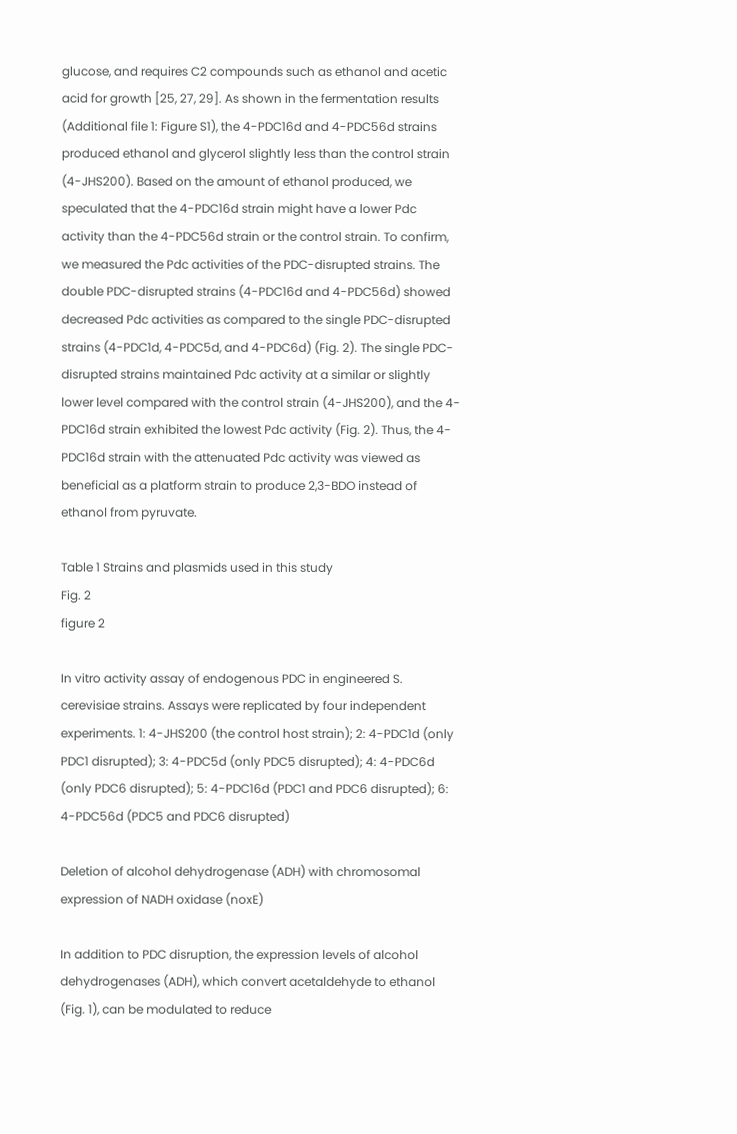glucose, and requires C2 compounds such as ethanol and acetic acid for growth [25, 27, 29]. As shown in the fermentation results (Additional file 1: Figure S1), the 4-PDC16d and 4-PDC56d strains produced ethanol and glycerol slightly less than the control strain (4-JHS200). Based on the amount of ethanol produced, we speculated that the 4-PDC16d strain might have a lower Pdc activity than the 4-PDC56d strain or the control strain. To confirm, we measured the Pdc activities of the PDC-disrupted strains. The double PDC-disrupted strains (4-PDC16d and 4-PDC56d) showed decreased Pdc activities as compared to the single PDC-disrupted strains (4-PDC1d, 4-PDC5d, and 4-PDC6d) (Fig. 2). The single PDC-disrupted strains maintained Pdc activity at a similar or slightly lower level compared with the control strain (4-JHS200), and the 4-PDC16d strain exhibited the lowest Pdc activity (Fig. 2). Thus, the 4-PDC16d strain with the attenuated Pdc activity was viewed as beneficial as a platform strain to produce 2,3-BDO instead of ethanol from pyruvate.

Table 1 Strains and plasmids used in this study
Fig. 2
figure 2

In vitro activity assay of endogenous PDC in engineered S. cerevisiae strains. Assays were replicated by four independent experiments. 1: 4-JHS200 (the control host strain); 2: 4-PDC1d (only PDC1 disrupted); 3: 4-PDC5d (only PDC5 disrupted); 4: 4-PDC6d (only PDC6 disrupted); 5: 4-PDC16d (PDC1 and PDC6 disrupted); 6: 4-PDC56d (PDC5 and PDC6 disrupted)

Deletion of alcohol dehydrogenase (ADH) with chromosomal expression of NADH oxidase (noxE)

In addition to PDC disruption, the expression levels of alcohol dehydrogenases (ADH), which convert acetaldehyde to ethanol (Fig. 1), can be modulated to reduce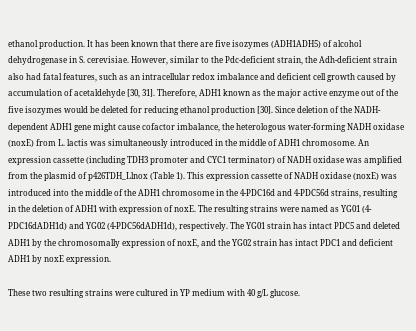ethanol production. It has been known that there are five isozymes (ADH1ADH5) of alcohol dehydrogenase in S. cerevisiae. However, similar to the Pdc-deficient strain, the Adh-deficient strain also had fatal features, such as an intracellular redox imbalance and deficient cell growth caused by accumulation of acetaldehyde [30, 31]. Therefore, ADH1 known as the major active enzyme out of the five isozymes would be deleted for reducing ethanol production [30]. Since deletion of the NADH-dependent ADH1 gene might cause cofactor imbalance, the heterologous water-forming NADH oxidase (noxE) from L. lactis was simultaneously introduced in the middle of ADH1 chromosome. An expression cassette (including TDH3 promoter and CYC1 terminator) of NADH oxidase was amplified from the plasmid of p426TDH_Llnox (Table 1). This expression cassette of NADH oxidase (noxE) was introduced into the middle of the ADH1 chromosome in the 4-PDC16d and 4-PDC56d strains, resulting in the deletion of ADH1 with expression of noxE. The resulting strains were named as YG01 (4-PDC16dADH1d) and YG02 (4-PDC56dADH1d), respectively. The YG01 strain has intact PDC5 and deleted ADH1 by the chromosomally expression of noxE, and the YG02 strain has intact PDC1 and deficient ADH1 by noxE expression.

These two resulting strains were cultured in YP medium with 40 g/L glucose.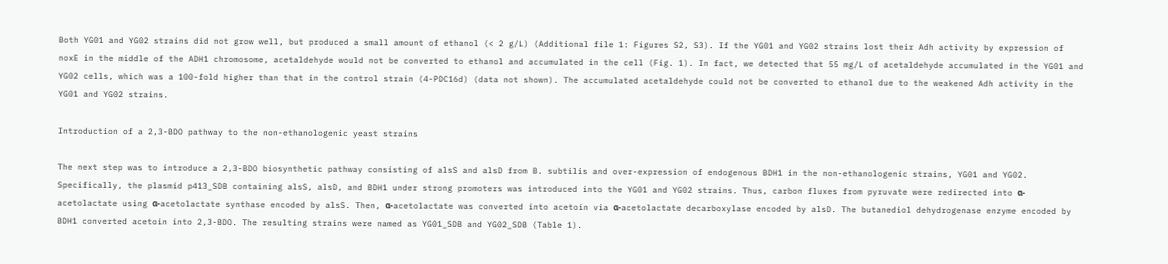Both YG01 and YG02 strains did not grow well, but produced a small amount of ethanol (< 2 g/L) (Additional file 1: Figures S2, S3). If the YG01 and YG02 strains lost their Adh activity by expression of noxE in the middle of the ADH1 chromosome, acetaldehyde would not be converted to ethanol and accumulated in the cell (Fig. 1). In fact, we detected that 55 mg/L of acetaldehyde accumulated in the YG01 and YG02 cells, which was a 100-fold higher than that in the control strain (4-PDC16d) (data not shown). The accumulated acetaldehyde could not be converted to ethanol due to the weakened Adh activity in the YG01 and YG02 strains.

Introduction of a 2,3-BDO pathway to the non-ethanologenic yeast strains

The next step was to introduce a 2,3-BDO biosynthetic pathway consisting of alsS and alsD from B. subtilis and over-expression of endogenous BDH1 in the non-ethanologenic strains, YG01 and YG02. Specifically, the plasmid p413_SDB containing alsS, alsD, and BDH1 under strong promoters was introduced into the YG01 and YG02 strains. Thus, carbon fluxes from pyruvate were redirected into α-acetolactate using α-acetolactate synthase encoded by alsS. Then, α-acetolactate was converted into acetoin via α-acetolactate decarboxylase encoded by alsD. The butanediol dehydrogenase enzyme encoded by BDH1 converted acetoin into 2,3-BDO. The resulting strains were named as YG01_SDB and YG02_SDB (Table 1).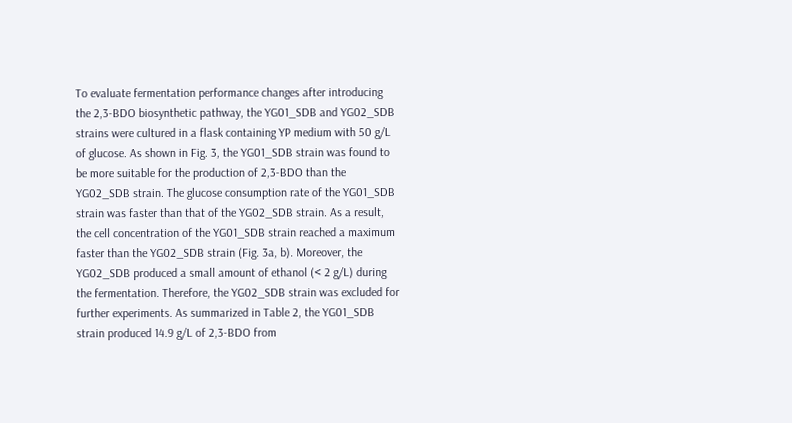To evaluate fermentation performance changes after introducing the 2,3-BDO biosynthetic pathway, the YG01_SDB and YG02_SDB strains were cultured in a flask containing YP medium with 50 g/L of glucose. As shown in Fig. 3, the YG01_SDB strain was found to be more suitable for the production of 2,3-BDO than the YG02_SDB strain. The glucose consumption rate of the YG01_SDB strain was faster than that of the YG02_SDB strain. As a result, the cell concentration of the YG01_SDB strain reached a maximum faster than the YG02_SDB strain (Fig. 3a, b). Moreover, the YG02_SDB produced a small amount of ethanol (< 2 g/L) during the fermentation. Therefore, the YG02_SDB strain was excluded for further experiments. As summarized in Table 2, the YG01_SDB strain produced 14.9 g/L of 2,3-BDO from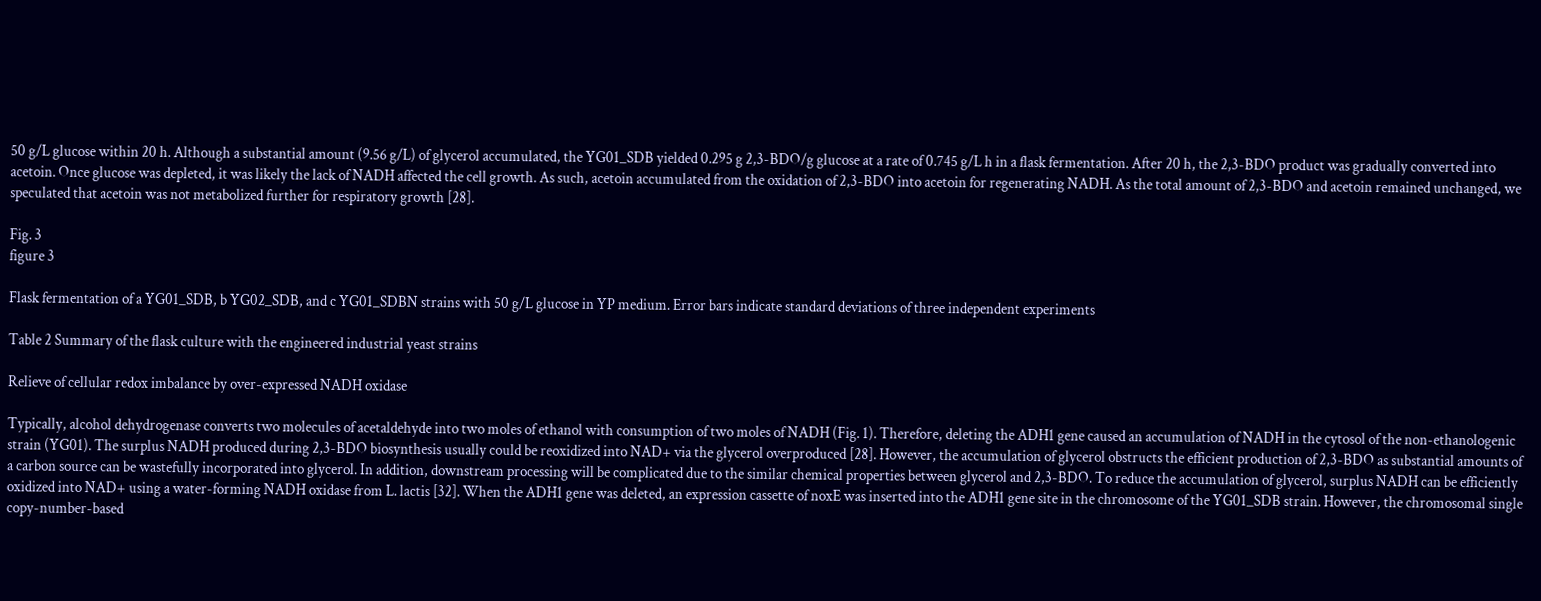50 g/L glucose within 20 h. Although a substantial amount (9.56 g/L) of glycerol accumulated, the YG01_SDB yielded 0.295 g 2,3-BDO/g glucose at a rate of 0.745 g/L h in a flask fermentation. After 20 h, the 2,3-BDO product was gradually converted into acetoin. Once glucose was depleted, it was likely the lack of NADH affected the cell growth. As such, acetoin accumulated from the oxidation of 2,3-BDO into acetoin for regenerating NADH. As the total amount of 2,3-BDO and acetoin remained unchanged, we speculated that acetoin was not metabolized further for respiratory growth [28].

Fig. 3
figure 3

Flask fermentation of a YG01_SDB, b YG02_SDB, and c YG01_SDBN strains with 50 g/L glucose in YP medium. Error bars indicate standard deviations of three independent experiments

Table 2 Summary of the flask culture with the engineered industrial yeast strains

Relieve of cellular redox imbalance by over-expressed NADH oxidase

Typically, alcohol dehydrogenase converts two molecules of acetaldehyde into two moles of ethanol with consumption of two moles of NADH (Fig. 1). Therefore, deleting the ADH1 gene caused an accumulation of NADH in the cytosol of the non-ethanologenic strain (YG01). The surplus NADH produced during 2,3-BDO biosynthesis usually could be reoxidized into NAD+ via the glycerol overproduced [28]. However, the accumulation of glycerol obstructs the efficient production of 2,3-BDO as substantial amounts of a carbon source can be wastefully incorporated into glycerol. In addition, downstream processing will be complicated due to the similar chemical properties between glycerol and 2,3-BDO. To reduce the accumulation of glycerol, surplus NADH can be efficiently oxidized into NAD+ using a water-forming NADH oxidase from L. lactis [32]. When the ADH1 gene was deleted, an expression cassette of noxE was inserted into the ADH1 gene site in the chromosome of the YG01_SDB strain. However, the chromosomal single copy-number-based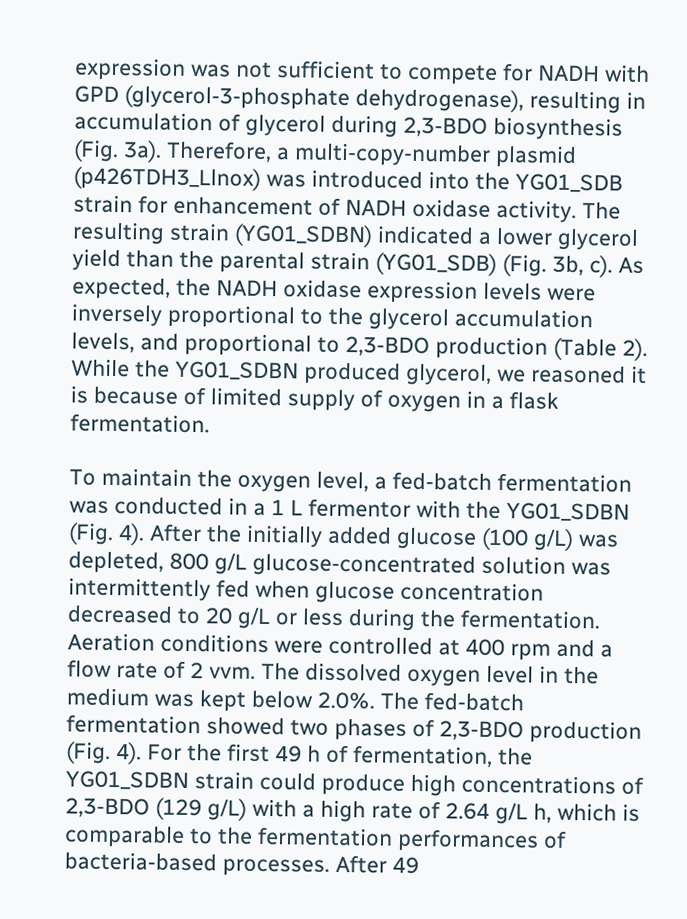expression was not sufficient to compete for NADH with GPD (glycerol-3-phosphate dehydrogenase), resulting in accumulation of glycerol during 2,3-BDO biosynthesis (Fig. 3a). Therefore, a multi-copy-number plasmid (p426TDH3_Llnox) was introduced into the YG01_SDB strain for enhancement of NADH oxidase activity. The resulting strain (YG01_SDBN) indicated a lower glycerol yield than the parental strain (YG01_SDB) (Fig. 3b, c). As expected, the NADH oxidase expression levels were inversely proportional to the glycerol accumulation levels, and proportional to 2,3-BDO production (Table 2). While the YG01_SDBN produced glycerol, we reasoned it is because of limited supply of oxygen in a flask fermentation.

To maintain the oxygen level, a fed-batch fermentation was conducted in a 1 L fermentor with the YG01_SDBN (Fig. 4). After the initially added glucose (100 g/L) was depleted, 800 g/L glucose-concentrated solution was intermittently fed when glucose concentration decreased to 20 g/L or less during the fermentation. Aeration conditions were controlled at 400 rpm and a flow rate of 2 vvm. The dissolved oxygen level in the medium was kept below 2.0%. The fed-batch fermentation showed two phases of 2,3-BDO production (Fig. 4). For the first 49 h of fermentation, the YG01_SDBN strain could produce high concentrations of 2,3-BDO (129 g/L) with a high rate of 2.64 g/L h, which is comparable to the fermentation performances of bacteria-based processes. After 49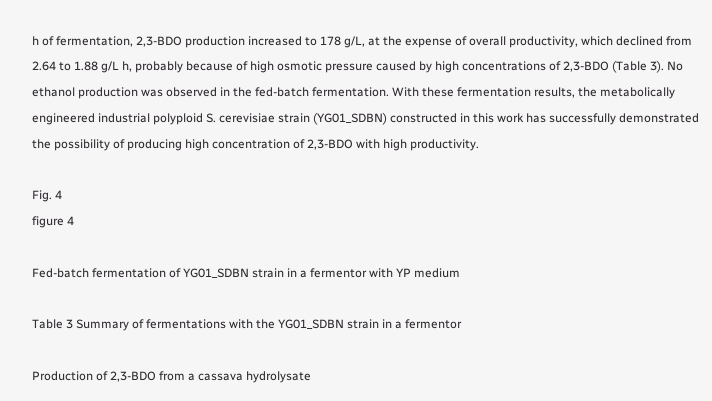h of fermentation, 2,3-BDO production increased to 178 g/L, at the expense of overall productivity, which declined from 2.64 to 1.88 g/L h, probably because of high osmotic pressure caused by high concentrations of 2,3-BDO (Table 3). No ethanol production was observed in the fed-batch fermentation. With these fermentation results, the metabolically engineered industrial polyploid S. cerevisiae strain (YG01_SDBN) constructed in this work has successfully demonstrated the possibility of producing high concentration of 2,3-BDO with high productivity.

Fig. 4
figure 4

Fed-batch fermentation of YG01_SDBN strain in a fermentor with YP medium

Table 3 Summary of fermentations with the YG01_SDBN strain in a fermentor

Production of 2,3-BDO from a cassava hydrolysate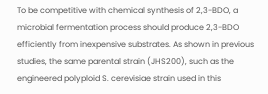To be competitive with chemical synthesis of 2,3-BDO, a microbial fermentation process should produce 2,3-BDO efficiently from inexpensive substrates. As shown in previous studies, the same parental strain (JHS200), such as the engineered polyploid S. cerevisiae strain used in this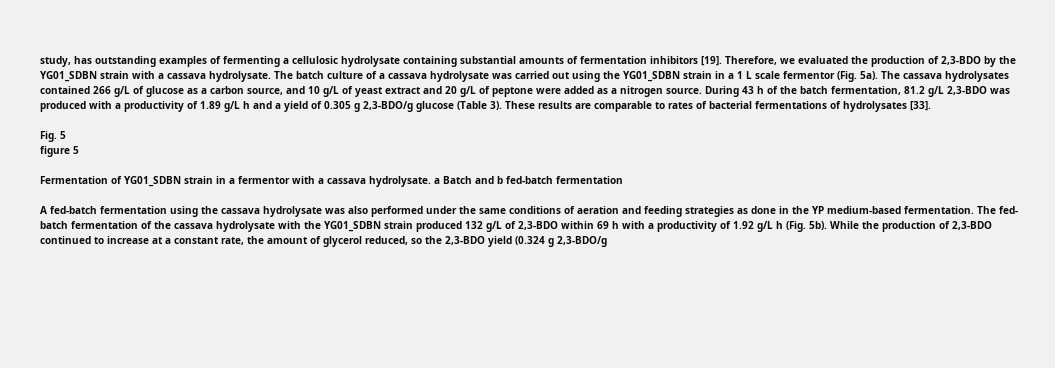study, has outstanding examples of fermenting a cellulosic hydrolysate containing substantial amounts of fermentation inhibitors [19]. Therefore, we evaluated the production of 2,3-BDO by the YG01_SDBN strain with a cassava hydrolysate. The batch culture of a cassava hydrolysate was carried out using the YG01_SDBN strain in a 1 L scale fermentor (Fig. 5a). The cassava hydrolysates contained 266 g/L of glucose as a carbon source, and 10 g/L of yeast extract and 20 g/L of peptone were added as a nitrogen source. During 43 h of the batch fermentation, 81.2 g/L 2,3-BDO was produced with a productivity of 1.89 g/L h and a yield of 0.305 g 2,3-BDO/g glucose (Table 3). These results are comparable to rates of bacterial fermentations of hydrolysates [33].

Fig. 5
figure 5

Fermentation of YG01_SDBN strain in a fermentor with a cassava hydrolysate. a Batch and b fed-batch fermentation

A fed-batch fermentation using the cassava hydrolysate was also performed under the same conditions of aeration and feeding strategies as done in the YP medium-based fermentation. The fed-batch fermentation of the cassava hydrolysate with the YG01_SDBN strain produced 132 g/L of 2,3-BDO within 69 h with a productivity of 1.92 g/L h (Fig. 5b). While the production of 2,3-BDO continued to increase at a constant rate, the amount of glycerol reduced, so the 2,3-BDO yield (0.324 g 2,3-BDO/g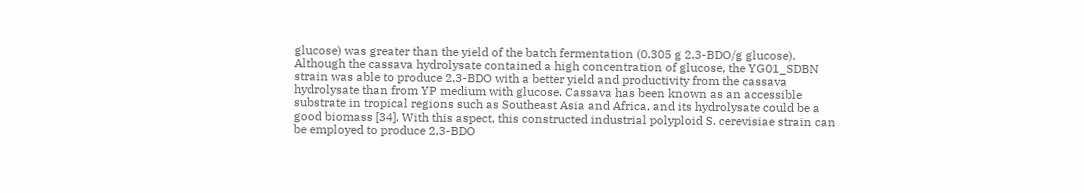glucose) was greater than the yield of the batch fermentation (0.305 g 2,3-BDO/g glucose). Although the cassava hydrolysate contained a high concentration of glucose, the YG01_SDBN strain was able to produce 2,3-BDO with a better yield and productivity from the cassava hydrolysate than from YP medium with glucose. Cassava has been known as an accessible substrate in tropical regions such as Southeast Asia and Africa, and its hydrolysate could be a good biomass [34]. With this aspect, this constructed industrial polyploid S. cerevisiae strain can be employed to produce 2,3-BDO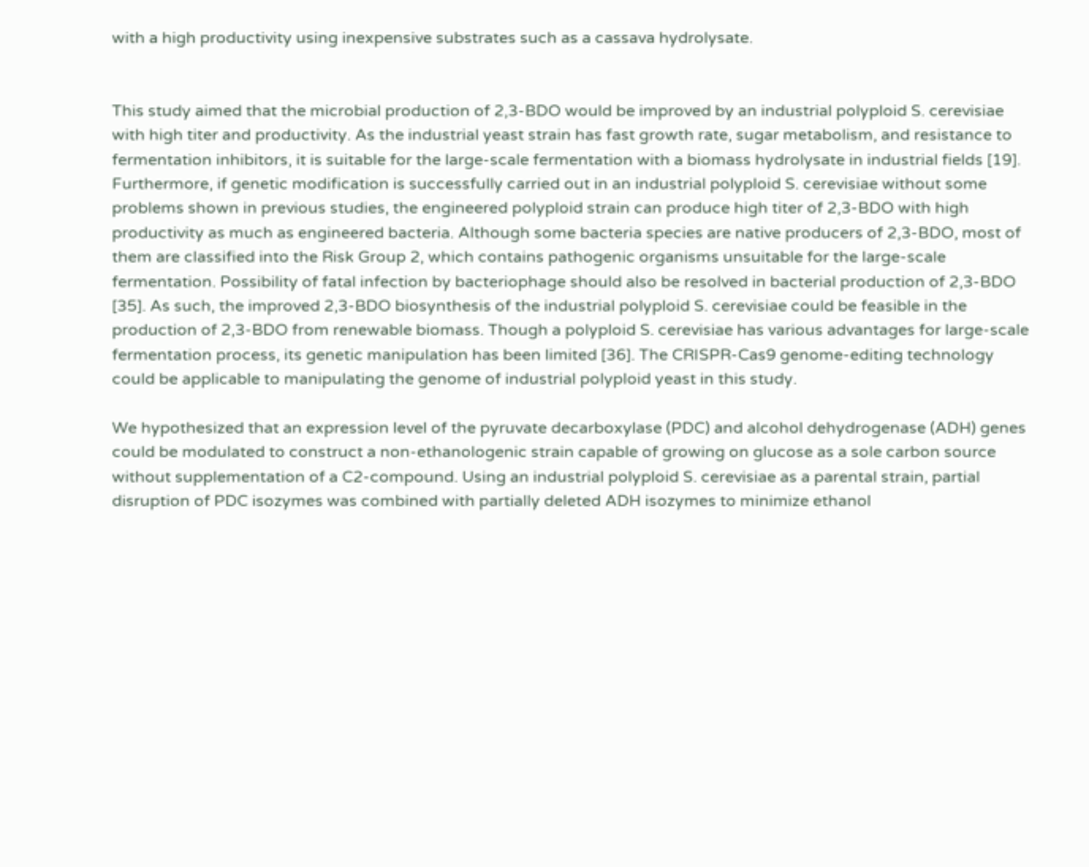with a high productivity using inexpensive substrates such as a cassava hydrolysate.


This study aimed that the microbial production of 2,3-BDO would be improved by an industrial polyploid S. cerevisiae with high titer and productivity. As the industrial yeast strain has fast growth rate, sugar metabolism, and resistance to fermentation inhibitors, it is suitable for the large-scale fermentation with a biomass hydrolysate in industrial fields [19]. Furthermore, if genetic modification is successfully carried out in an industrial polyploid S. cerevisiae without some problems shown in previous studies, the engineered polyploid strain can produce high titer of 2,3-BDO with high productivity as much as engineered bacteria. Although some bacteria species are native producers of 2,3-BDO, most of them are classified into the Risk Group 2, which contains pathogenic organisms unsuitable for the large-scale fermentation. Possibility of fatal infection by bacteriophage should also be resolved in bacterial production of 2,3-BDO [35]. As such, the improved 2,3-BDO biosynthesis of the industrial polyploid S. cerevisiae could be feasible in the production of 2,3-BDO from renewable biomass. Though a polyploid S. cerevisiae has various advantages for large-scale fermentation process, its genetic manipulation has been limited [36]. The CRISPR-Cas9 genome-editing technology could be applicable to manipulating the genome of industrial polyploid yeast in this study.

We hypothesized that an expression level of the pyruvate decarboxylase (PDC) and alcohol dehydrogenase (ADH) genes could be modulated to construct a non-ethanologenic strain capable of growing on glucose as a sole carbon source without supplementation of a C2-compound. Using an industrial polyploid S. cerevisiae as a parental strain, partial disruption of PDC isozymes was combined with partially deleted ADH isozymes to minimize ethanol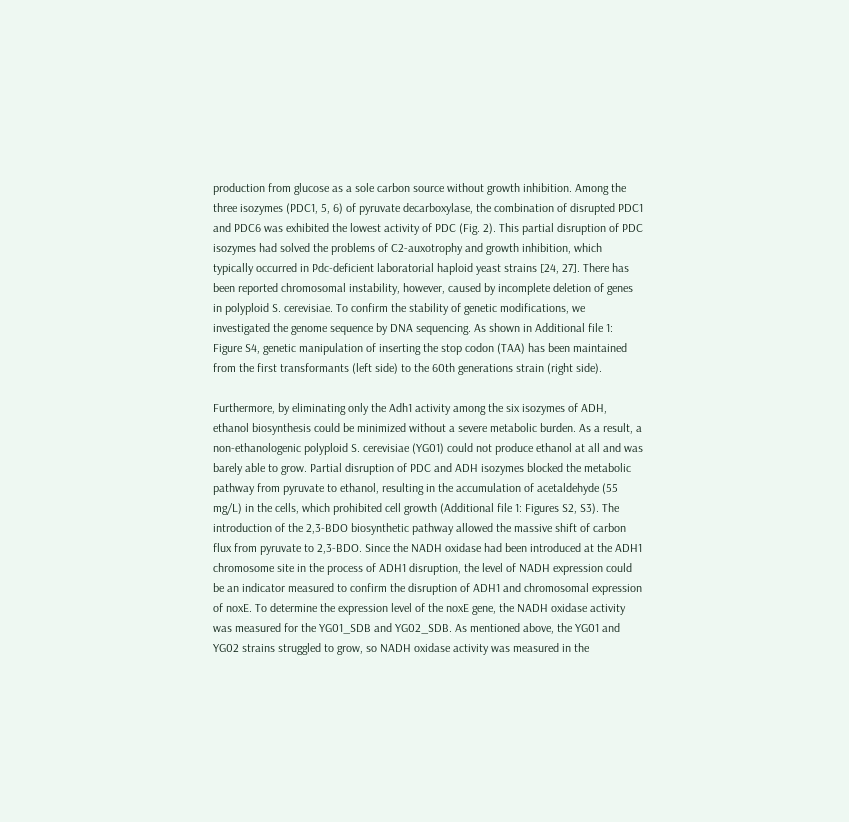production from glucose as a sole carbon source without growth inhibition. Among the three isozymes (PDC1, 5, 6) of pyruvate decarboxylase, the combination of disrupted PDC1 and PDC6 was exhibited the lowest activity of PDC (Fig. 2). This partial disruption of PDC isozymes had solved the problems of C2-auxotrophy and growth inhibition, which typically occurred in Pdc-deficient laboratorial haploid yeast strains [24, 27]. There has been reported chromosomal instability, however, caused by incomplete deletion of genes in polyploid S. cerevisiae. To confirm the stability of genetic modifications, we investigated the genome sequence by DNA sequencing. As shown in Additional file 1: Figure S4, genetic manipulation of inserting the stop codon (TAA) has been maintained from the first transformants (left side) to the 60th generations strain (right side).

Furthermore, by eliminating only the Adh1 activity among the six isozymes of ADH, ethanol biosynthesis could be minimized without a severe metabolic burden. As a result, a non-ethanologenic polyploid S. cerevisiae (YG01) could not produce ethanol at all and was barely able to grow. Partial disruption of PDC and ADH isozymes blocked the metabolic pathway from pyruvate to ethanol, resulting in the accumulation of acetaldehyde (55 mg/L) in the cells, which prohibited cell growth (Additional file 1: Figures S2, S3). The introduction of the 2,3-BDO biosynthetic pathway allowed the massive shift of carbon flux from pyruvate to 2,3-BDO. Since the NADH oxidase had been introduced at the ADH1 chromosome site in the process of ADH1 disruption, the level of NADH expression could be an indicator measured to confirm the disruption of ADH1 and chromosomal expression of noxE. To determine the expression level of the noxE gene, the NADH oxidase activity was measured for the YG01_SDB and YG02_SDB. As mentioned above, the YG01 and YG02 strains struggled to grow, so NADH oxidase activity was measured in the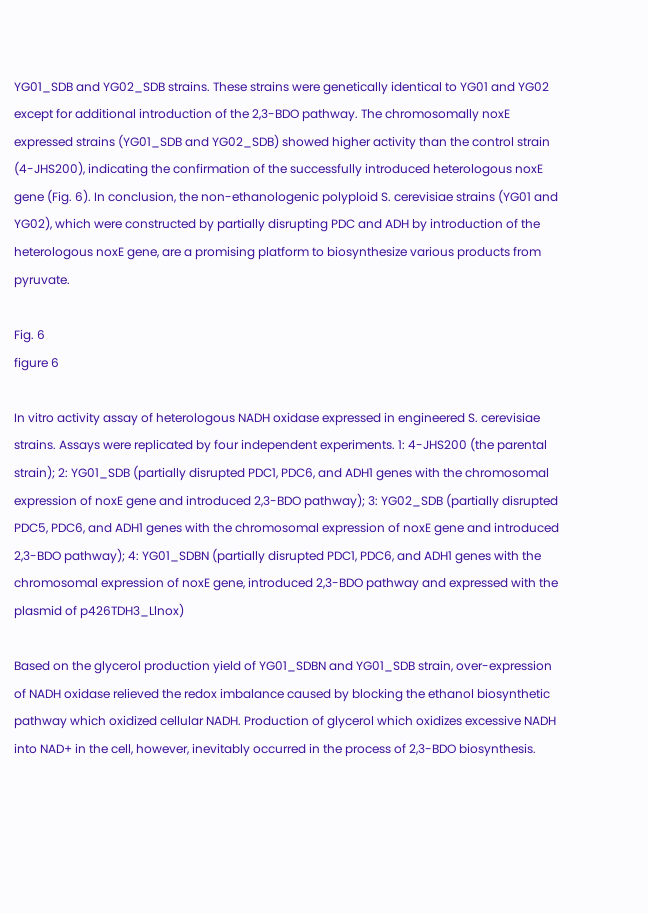YG01_SDB and YG02_SDB strains. These strains were genetically identical to YG01 and YG02 except for additional introduction of the 2,3-BDO pathway. The chromosomally noxE expressed strains (YG01_SDB and YG02_SDB) showed higher activity than the control strain (4-JHS200), indicating the confirmation of the successfully introduced heterologous noxE gene (Fig. 6). In conclusion, the non-ethanologenic polyploid S. cerevisiae strains (YG01 and YG02), which were constructed by partially disrupting PDC and ADH by introduction of the heterologous noxE gene, are a promising platform to biosynthesize various products from pyruvate.

Fig. 6
figure 6

In vitro activity assay of heterologous NADH oxidase expressed in engineered S. cerevisiae strains. Assays were replicated by four independent experiments. 1: 4-JHS200 (the parental strain); 2: YG01_SDB (partially disrupted PDC1, PDC6, and ADH1 genes with the chromosomal expression of noxE gene and introduced 2,3-BDO pathway); 3: YG02_SDB (partially disrupted PDC5, PDC6, and ADH1 genes with the chromosomal expression of noxE gene and introduced 2,3-BDO pathway); 4: YG01_SDBN (partially disrupted PDC1, PDC6, and ADH1 genes with the chromosomal expression of noxE gene, introduced 2,3-BDO pathway and expressed with the plasmid of p426TDH3_Llnox)

Based on the glycerol production yield of YG01_SDBN and YG01_SDB strain, over-expression of NADH oxidase relieved the redox imbalance caused by blocking the ethanol biosynthetic pathway which oxidized cellular NADH. Production of glycerol which oxidizes excessive NADH into NAD+ in the cell, however, inevitably occurred in the process of 2,3-BDO biosynthesis.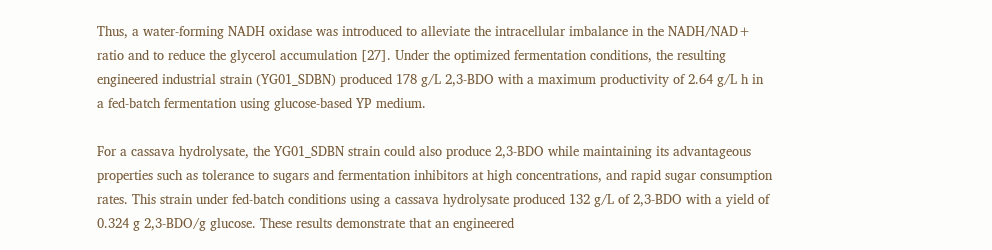Thus, a water-forming NADH oxidase was introduced to alleviate the intracellular imbalance in the NADH/NAD+ ratio and to reduce the glycerol accumulation [27]. Under the optimized fermentation conditions, the resulting engineered industrial strain (YG01_SDBN) produced 178 g/L 2,3-BDO with a maximum productivity of 2.64 g/L h in a fed-batch fermentation using glucose-based YP medium.

For a cassava hydrolysate, the YG01_SDBN strain could also produce 2,3-BDO while maintaining its advantageous properties such as tolerance to sugars and fermentation inhibitors at high concentrations, and rapid sugar consumption rates. This strain under fed-batch conditions using a cassava hydrolysate produced 132 g/L of 2,3-BDO with a yield of 0.324 g 2,3-BDO/g glucose. These results demonstrate that an engineered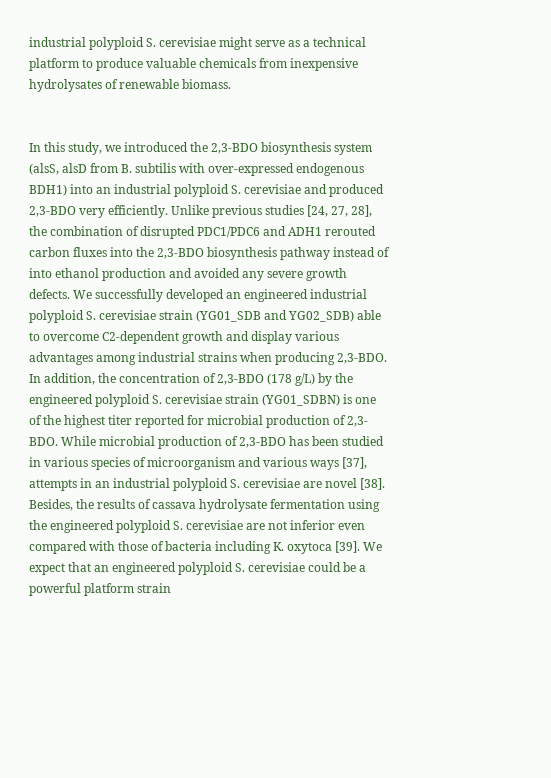industrial polyploid S. cerevisiae might serve as a technical platform to produce valuable chemicals from inexpensive hydrolysates of renewable biomass.


In this study, we introduced the 2,3-BDO biosynthesis system (alsS, alsD from B. subtilis with over-expressed endogenous BDH1) into an industrial polyploid S. cerevisiae and produced 2,3-BDO very efficiently. Unlike previous studies [24, 27, 28], the combination of disrupted PDC1/PDC6 and ADH1 rerouted carbon fluxes into the 2,3-BDO biosynthesis pathway instead of into ethanol production and avoided any severe growth defects. We successfully developed an engineered industrial polyploid S. cerevisiae strain (YG01_SDB and YG02_SDB) able to overcome C2-dependent growth and display various advantages among industrial strains when producing 2,3-BDO. In addition, the concentration of 2,3-BDO (178 g/L) by the engineered polyploid S. cerevisiae strain (YG01_SDBN) is one of the highest titer reported for microbial production of 2,3-BDO. While microbial production of 2,3-BDO has been studied in various species of microorganism and various ways [37], attempts in an industrial polyploid S. cerevisiae are novel [38]. Besides, the results of cassava hydrolysate fermentation using the engineered polyploid S. cerevisiae are not inferior even compared with those of bacteria including K. oxytoca [39]. We expect that an engineered polyploid S. cerevisiae could be a powerful platform strain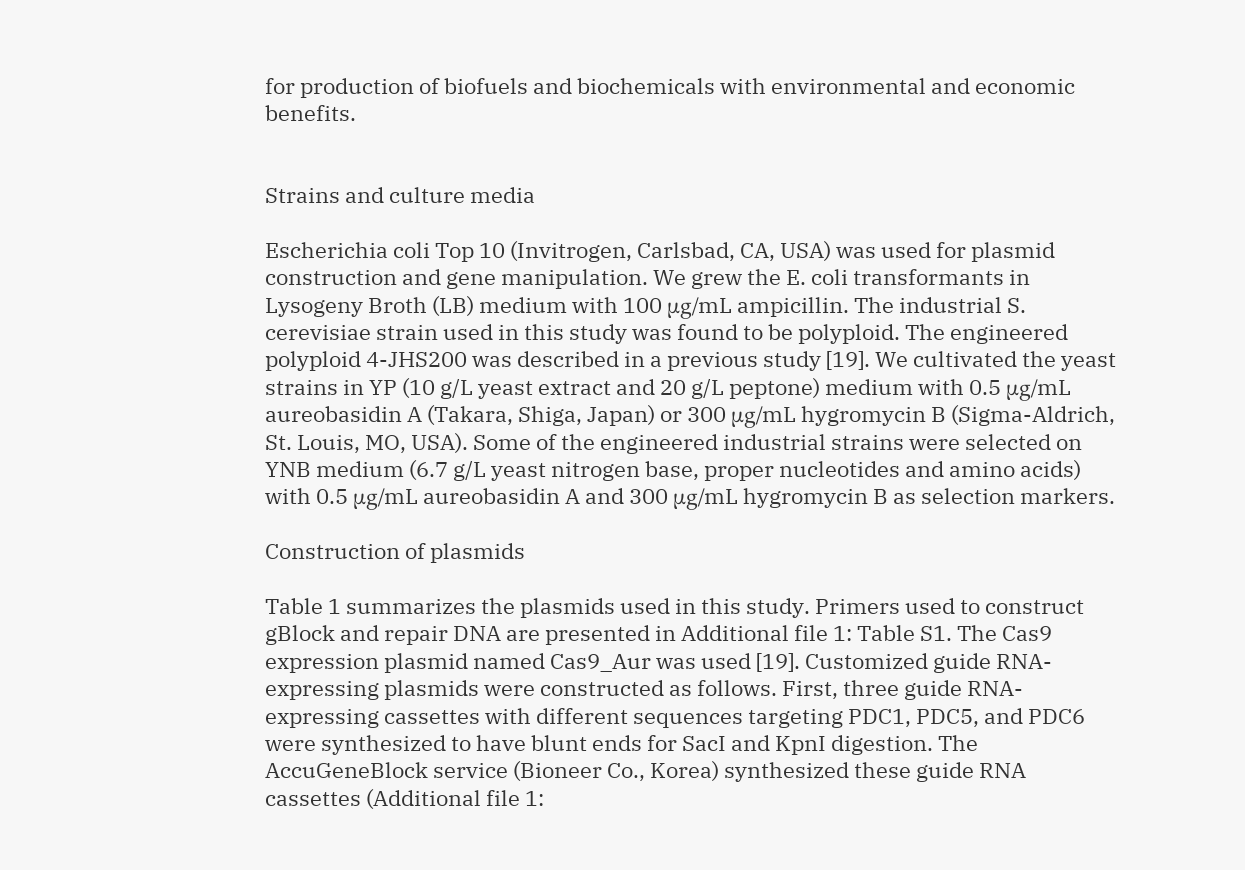for production of biofuels and biochemicals with environmental and economic benefits.


Strains and culture media

Escherichia coli Top 10 (Invitrogen, Carlsbad, CA, USA) was used for plasmid construction and gene manipulation. We grew the E. coli transformants in Lysogeny Broth (LB) medium with 100 μg/mL ampicillin. The industrial S. cerevisiae strain used in this study was found to be polyploid. The engineered polyploid 4-JHS200 was described in a previous study [19]. We cultivated the yeast strains in YP (10 g/L yeast extract and 20 g/L peptone) medium with 0.5 μg/mL aureobasidin A (Takara, Shiga, Japan) or 300 μg/mL hygromycin B (Sigma-Aldrich, St. Louis, MO, USA). Some of the engineered industrial strains were selected on YNB medium (6.7 g/L yeast nitrogen base, proper nucleotides and amino acids) with 0.5 μg/mL aureobasidin A and 300 μg/mL hygromycin B as selection markers.

Construction of plasmids

Table 1 summarizes the plasmids used in this study. Primers used to construct gBlock and repair DNA are presented in Additional file 1: Table S1. The Cas9 expression plasmid named Cas9_Aur was used [19]. Customized guide RNA-expressing plasmids were constructed as follows. First, three guide RNA-expressing cassettes with different sequences targeting PDC1, PDC5, and PDC6 were synthesized to have blunt ends for SacI and KpnI digestion. The AccuGeneBlock service (Bioneer Co., Korea) synthesized these guide RNA cassettes (Additional file 1: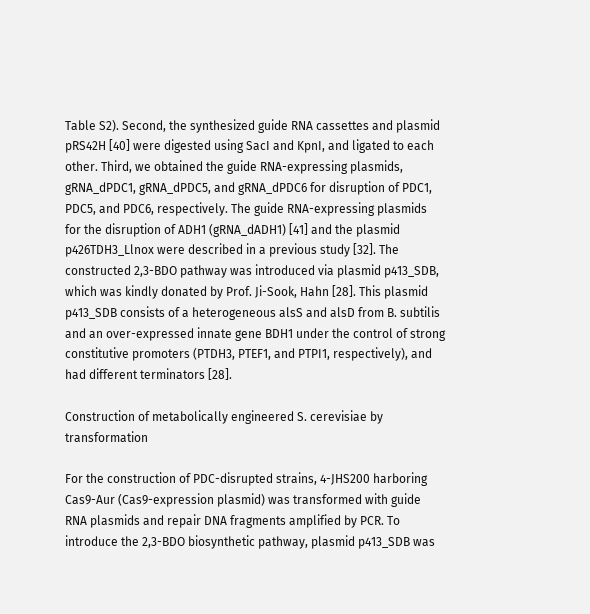Table S2). Second, the synthesized guide RNA cassettes and plasmid pRS42H [40] were digested using SacI and KpnI, and ligated to each other. Third, we obtained the guide RNA-expressing plasmids, gRNA_dPDC1, gRNA_dPDC5, and gRNA_dPDC6 for disruption of PDC1, PDC5, and PDC6, respectively. The guide RNA-expressing plasmids for the disruption of ADH1 (gRNA_dADH1) [41] and the plasmid p426TDH3_Llnox were described in a previous study [32]. The constructed 2,3-BDO pathway was introduced via plasmid p413_SDB, which was kindly donated by Prof. Ji-Sook, Hahn [28]. This plasmid p413_SDB consists of a heterogeneous alsS and alsD from B. subtilis and an over-expressed innate gene BDH1 under the control of strong constitutive promoters (PTDH3, PTEF1, and PTPI1, respectively), and had different terminators [28].

Construction of metabolically engineered S. cerevisiae by transformation

For the construction of PDC-disrupted strains, 4-JHS200 harboring Cas9-Aur (Cas9-expression plasmid) was transformed with guide RNA plasmids and repair DNA fragments amplified by PCR. To introduce the 2,3-BDO biosynthetic pathway, plasmid p413_SDB was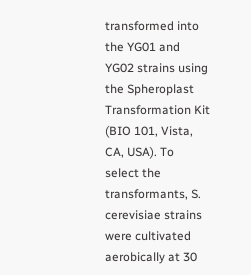transformed into the YG01 and YG02 strains using the Spheroplast Transformation Kit (BIO 101, Vista, CA, USA). To select the transformants, S. cerevisiae strains were cultivated aerobically at 30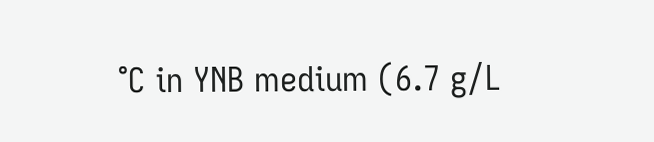°C in YNB medium (6.7 g/L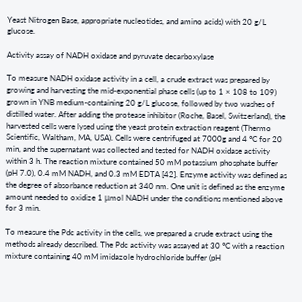Yeast Nitrogen Base, appropriate nucleotides, and amino acids) with 20 g/L glucose.

Activity assay of NADH oxidase and pyruvate decarboxylase

To measure NADH oxidase activity in a cell, a crude extract was prepared by growing and harvesting the mid-exponential phase cells (up to 1 × 108 to 109) grown in YNB medium-containing 20 g/L glucose, followed by two washes of distilled water. After adding the protease inhibitor (Roche, Basel, Switzerland), the harvested cells were lysed using the yeast protein extraction reagent (Thermo Scientific, Waltham, MA, USA). Cells were centrifuged at 7000g and 4 °C for 20 min, and the supernatant was collected and tested for NADH oxidase activity within 3 h. The reaction mixture contained 50 mM potassium phosphate buffer (pH 7.0), 0.4 mM NADH, and 0.3 mM EDTA [42]. Enzyme activity was defined as the degree of absorbance reduction at 340 nm. One unit is defined as the enzyme amount needed to oxidize 1 μmol NADH under the conditions mentioned above for 3 min.

To measure the Pdc activity in the cells, we prepared a crude extract using the methods already described. The Pdc activity was assayed at 30 °C with a reaction mixture containing 40 mM imidazole hydrochloride buffer (pH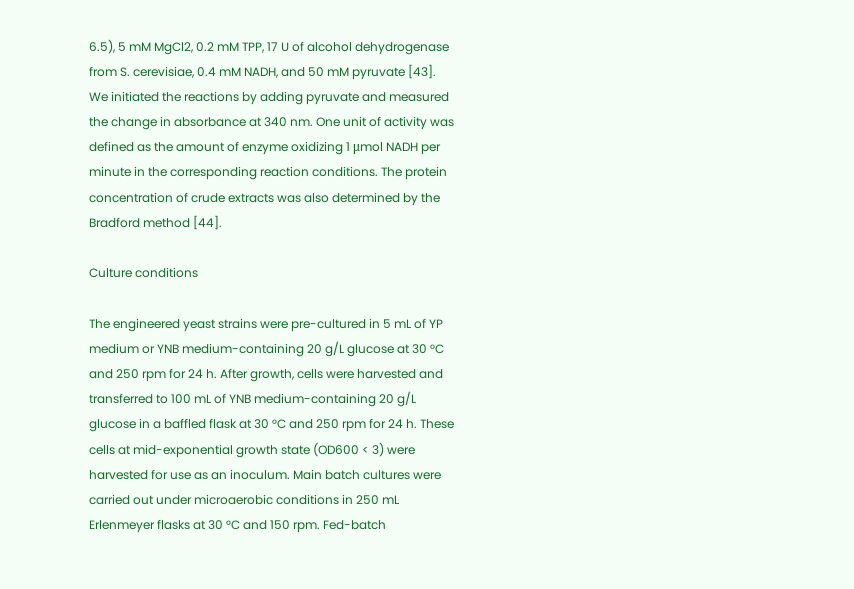6.5), 5 mM MgCl2, 0.2 mM TPP, 17 U of alcohol dehydrogenase from S. cerevisiae, 0.4 mM NADH, and 50 mM pyruvate [43]. We initiated the reactions by adding pyruvate and measured the change in absorbance at 340 nm. One unit of activity was defined as the amount of enzyme oxidizing 1 μmol NADH per minute in the corresponding reaction conditions. The protein concentration of crude extracts was also determined by the Bradford method [44].

Culture conditions

The engineered yeast strains were pre-cultured in 5 mL of YP medium or YNB medium-containing 20 g/L glucose at 30 °C and 250 rpm for 24 h. After growth, cells were harvested and transferred to 100 mL of YNB medium-containing 20 g/L glucose in a baffled flask at 30 °C and 250 rpm for 24 h. These cells at mid-exponential growth state (OD600 < 3) were harvested for use as an inoculum. Main batch cultures were carried out under microaerobic conditions in 250 mL Erlenmeyer flasks at 30 °C and 150 rpm. Fed-batch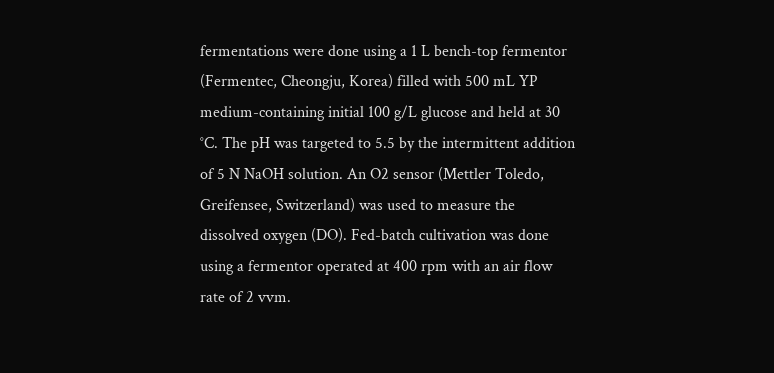fermentations were done using a 1 L bench-top fermentor (Fermentec, Cheongju, Korea) filled with 500 mL YP medium-containing initial 100 g/L glucose and held at 30 °C. The pH was targeted to 5.5 by the intermittent addition of 5 N NaOH solution. An O2 sensor (Mettler Toledo, Greifensee, Switzerland) was used to measure the dissolved oxygen (DO). Fed-batch cultivation was done using a fermentor operated at 400 rpm with an air flow rate of 2 vvm.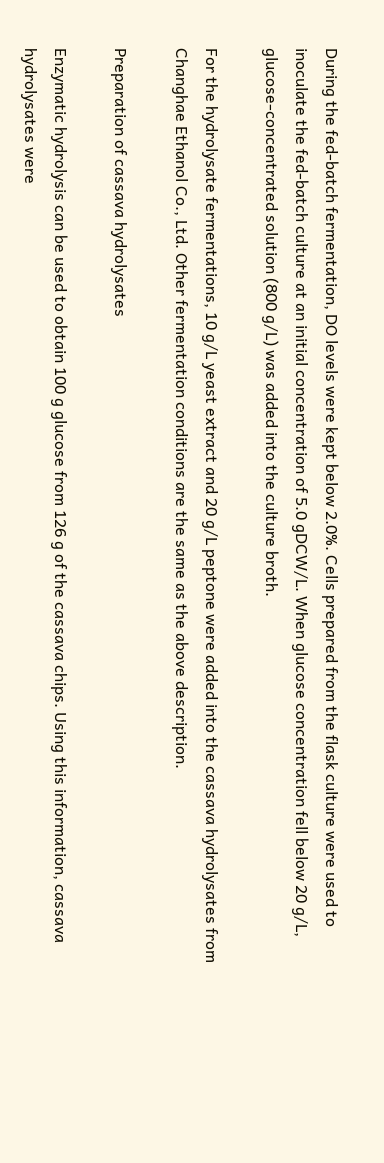During the fed-batch fermentation, DO levels were kept below 2.0%. Cells prepared from the flask culture were used to inoculate the fed-batch culture at an initial concentration of 5.0 gDCW/L. When glucose concentration fell below 20 g/L, glucose-concentrated solution (800 g/L) was added into the culture broth.

For the hydrolysate fermentations, 10 g/L yeast extract and 20 g/L peptone were added into the cassava hydrolysates from Changhae Ethanol Co., Ltd. Other fermentation conditions are the same as the above description.

Preparation of cassava hydrolysates

Enzymatic hydrolysis can be used to obtain 100 g glucose from 126 g of the cassava chips. Using this information, cassava hydrolysates were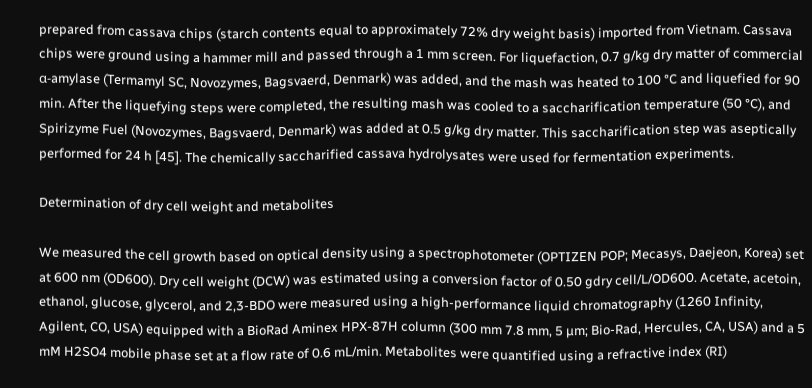prepared from cassava chips (starch contents equal to approximately 72% dry weight basis) imported from Vietnam. Cassava chips were ground using a hammer mill and passed through a 1 mm screen. For liquefaction, 0.7 g/kg dry matter of commercial α-amylase (Termamyl SC, Novozymes, Bagsvaerd, Denmark) was added, and the mash was heated to 100 °C and liquefied for 90 min. After the liquefying steps were completed, the resulting mash was cooled to a saccharification temperature (50 °C), and Spirizyme Fuel (Novozymes, Bagsvaerd, Denmark) was added at 0.5 g/kg dry matter. This saccharification step was aseptically performed for 24 h [45]. The chemically saccharified cassava hydrolysates were used for fermentation experiments.

Determination of dry cell weight and metabolites

We measured the cell growth based on optical density using a spectrophotometer (OPTIZEN POP; Mecasys, Daejeon, Korea) set at 600 nm (OD600). Dry cell weight (DCW) was estimated using a conversion factor of 0.50 gdry cell/L/OD600. Acetate, acetoin, ethanol, glucose, glycerol, and 2,3-BDO were measured using a high-performance liquid chromatography (1260 Infinity, Agilent, CO, USA) equipped with a BioRad Aminex HPX-87H column (300 mm 7.8 mm, 5 µm; Bio-Rad, Hercules, CA, USA) and a 5 mM H2SO4 mobile phase set at a flow rate of 0.6 mL/min. Metabolites were quantified using a refractive index (RI)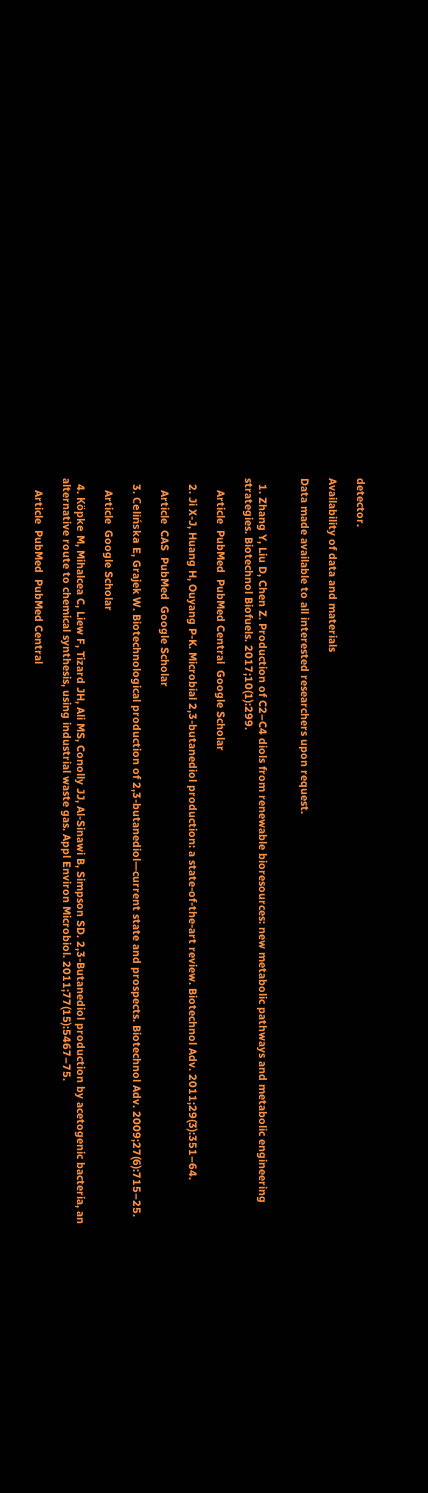detector.

Availability of data and materials

Data made available to all interested researchers upon request.


  1. Zhang Y, Liu D, Chen Z. Production of C2–C4 diols from renewable bioresources: new metabolic pathways and metabolic engineering strategies. Biotechnol Biofuels. 2017;10(1):299.

    Article  PubMed  PubMed Central  Google Scholar

  2. Ji X-J, Huang H, Ouyang P-K. Microbial 2,3-butanediol production: a state-of-the-art review. Biotechnol Adv. 2011;29(3):351–64.

    Article  CAS  PubMed  Google Scholar

  3. Celińska E, Grajek W. Biotechnological production of 2,3-butanediol—current state and prospects. Biotechnol Adv. 2009;27(6):715–25.

    Article  Google Scholar

  4. Köpke M, Mihalcea C, Liew F, Tizard JH, Ali MS, Conolly JJ, Al-Sinawi B, Simpson SD. 2,3-Butanediol production by acetogenic bacteria, an alternative route to chemical synthesis, using industrial waste gas. Appl Environ Microbiol. 2011;77(15):5467–75.

    Article  PubMed  PubMed Central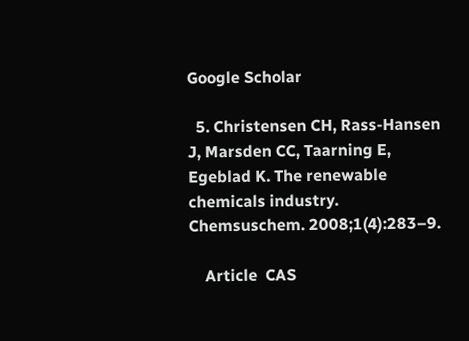Google Scholar

  5. Christensen CH, Rass-Hansen J, Marsden CC, Taarning E, Egeblad K. The renewable chemicals industry. Chemsuschem. 2008;1(4):283–9.

    Article  CAS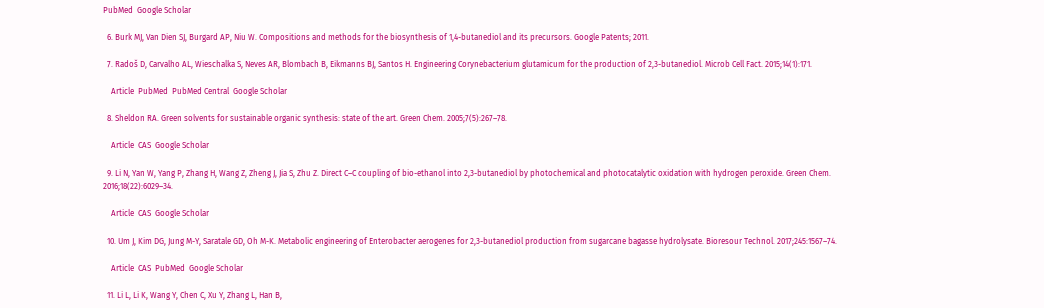PubMed  Google Scholar

  6. Burk MJ, Van Dien SJ, Burgard AP, Niu W. Compositions and methods for the biosynthesis of 1,4-butanediol and its precursors. Google Patents; 2011.

  7. Radoš D, Carvalho AL, Wieschalka S, Neves AR, Blombach B, Eikmanns BJ, Santos H. Engineering Corynebacterium glutamicum for the production of 2,3-butanediol. Microb Cell Fact. 2015;14(1):171.

    Article  PubMed  PubMed Central  Google Scholar

  8. Sheldon RA. Green solvents for sustainable organic synthesis: state of the art. Green Chem. 2005;7(5):267–78.

    Article  CAS  Google Scholar

  9. Li N, Yan W, Yang P, Zhang H, Wang Z, Zheng J, Jia S, Zhu Z. Direct C–C coupling of bio-ethanol into 2,3-butanediol by photochemical and photocatalytic oxidation with hydrogen peroxide. Green Chem. 2016;18(22):6029–34.

    Article  CAS  Google Scholar

  10. Um J, Kim DG, Jung M-Y, Saratale GD, Oh M-K. Metabolic engineering of Enterobacter aerogenes for 2,3-butanediol production from sugarcane bagasse hydrolysate. Bioresour Technol. 2017;245:1567–74.

    Article  CAS  PubMed  Google Scholar

  11. Li L, Li K, Wang Y, Chen C, Xu Y, Zhang L, Han B,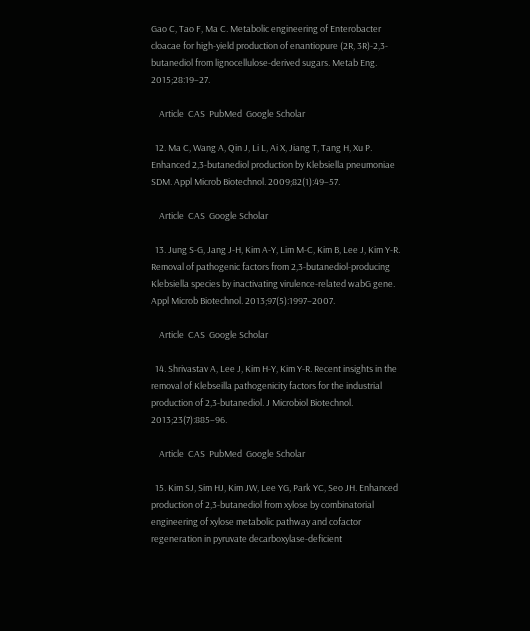Gao C, Tao F, Ma C. Metabolic engineering of Enterobacter cloacae for high-yield production of enantiopure (2R, 3R)-2,3-butanediol from lignocellulose-derived sugars. Metab Eng. 2015;28:19–27.

    Article  CAS  PubMed  Google Scholar

  12. Ma C, Wang A, Qin J, Li L, Ai X, Jiang T, Tang H, Xu P. Enhanced 2,3-butanediol production by Klebsiella pneumoniae SDM. Appl Microb Biotechnol. 2009;82(1):49–57.

    Article  CAS  Google Scholar

  13. Jung S-G, Jang J-H, Kim A-Y, Lim M-C, Kim B, Lee J, Kim Y-R. Removal of pathogenic factors from 2,3-butanediol-producing Klebsiella species by inactivating virulence-related wabG gene. Appl Microb Biotechnol. 2013;97(5):1997–2007.

    Article  CAS  Google Scholar

  14. Shrivastav A, Lee J, Kim H-Y, Kim Y-R. Recent insights in the removal of Klebseilla pathogenicity factors for the industrial production of 2,3-butanediol. J Microbiol Biotechnol. 2013;23(7):885–96.

    Article  CAS  PubMed  Google Scholar

  15. Kim SJ, Sim HJ, Kim JW, Lee YG, Park YC, Seo JH. Enhanced production of 2,3-butanediol from xylose by combinatorial engineering of xylose metabolic pathway and cofactor regeneration in pyruvate decarboxylase-deficient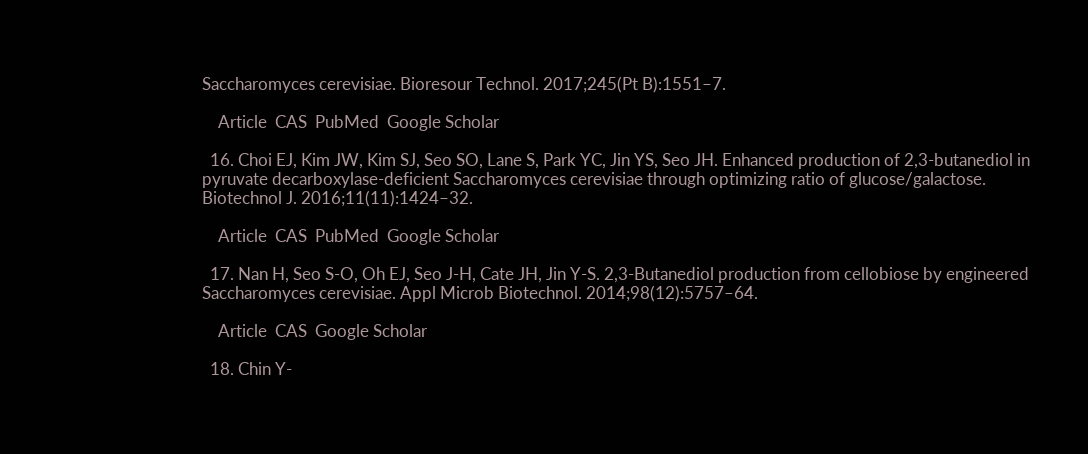Saccharomyces cerevisiae. Bioresour Technol. 2017;245(Pt B):1551–7.

    Article  CAS  PubMed  Google Scholar

  16. Choi EJ, Kim JW, Kim SJ, Seo SO, Lane S, Park YC, Jin YS, Seo JH. Enhanced production of 2,3-butanediol in pyruvate decarboxylase-deficient Saccharomyces cerevisiae through optimizing ratio of glucose/galactose. Biotechnol J. 2016;11(11):1424–32.

    Article  CAS  PubMed  Google Scholar

  17. Nan H, Seo S-O, Oh EJ, Seo J-H, Cate JH, Jin Y-S. 2,3-Butanediol production from cellobiose by engineered Saccharomyces cerevisiae. Appl Microb Biotechnol. 2014;98(12):5757–64.

    Article  CAS  Google Scholar

  18. Chin Y-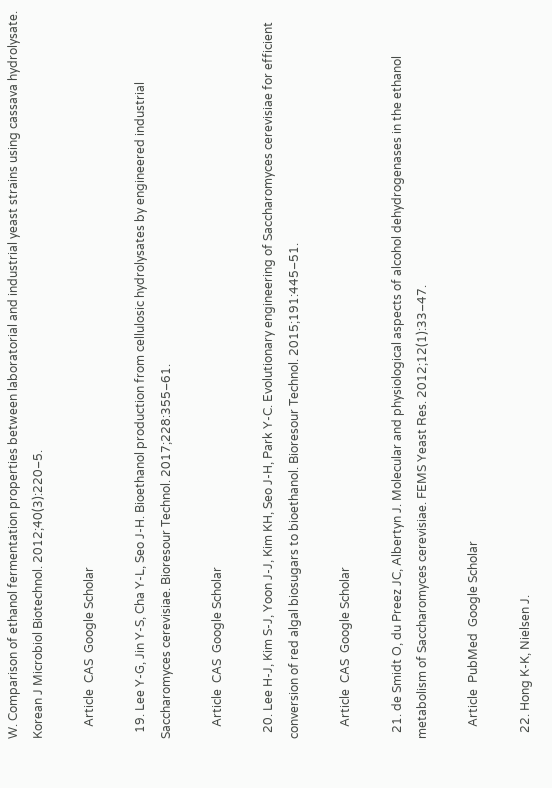W. Comparison of ethanol fermentation properties between laboratorial and industrial yeast strains using cassava hydrolysate. Korean J Microbiol Biotechnol. 2012;40(3):220–5.

    Article  CAS  Google Scholar

  19. Lee Y-G, Jin Y-S, Cha Y-L, Seo J-H. Bioethanol production from cellulosic hydrolysates by engineered industrial Saccharomyces cerevisiae. Bioresour Technol. 2017;228:355–61.

    Article  CAS  Google Scholar

  20. Lee H-J, Kim S-J, Yoon J-J, Kim KH, Seo J-H, Park Y-C. Evolutionary engineering of Saccharomyces cerevisiae for efficient conversion of red algal biosugars to bioethanol. Bioresour Technol. 2015;191:445–51.

    Article  CAS  Google Scholar

  21. de Smidt O, du Preez JC, Albertyn J. Molecular and physiological aspects of alcohol dehydrogenases in the ethanol metabolism of Saccharomyces cerevisiae. FEMS Yeast Res. 2012;12(1):33–47.

    Article  PubMed  Google Scholar

  22. Hong K-K, Nielsen J.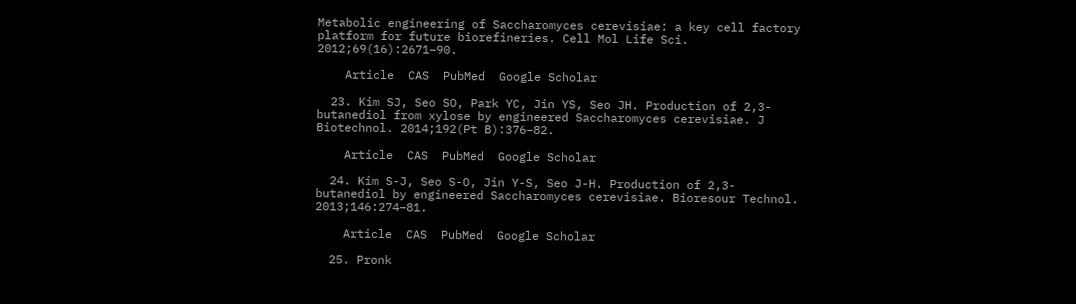Metabolic engineering of Saccharomyces cerevisiae: a key cell factory platform for future biorefineries. Cell Mol Life Sci. 2012;69(16):2671–90.

    Article  CAS  PubMed  Google Scholar

  23. Kim SJ, Seo SO, Park YC, Jin YS, Seo JH. Production of 2,3-butanediol from xylose by engineered Saccharomyces cerevisiae. J Biotechnol. 2014;192(Pt B):376–82.

    Article  CAS  PubMed  Google Scholar

  24. Kim S-J, Seo S-O, Jin Y-S, Seo J-H. Production of 2,3-butanediol by engineered Saccharomyces cerevisiae. Bioresour Technol. 2013;146:274–81.

    Article  CAS  PubMed  Google Scholar

  25. Pronk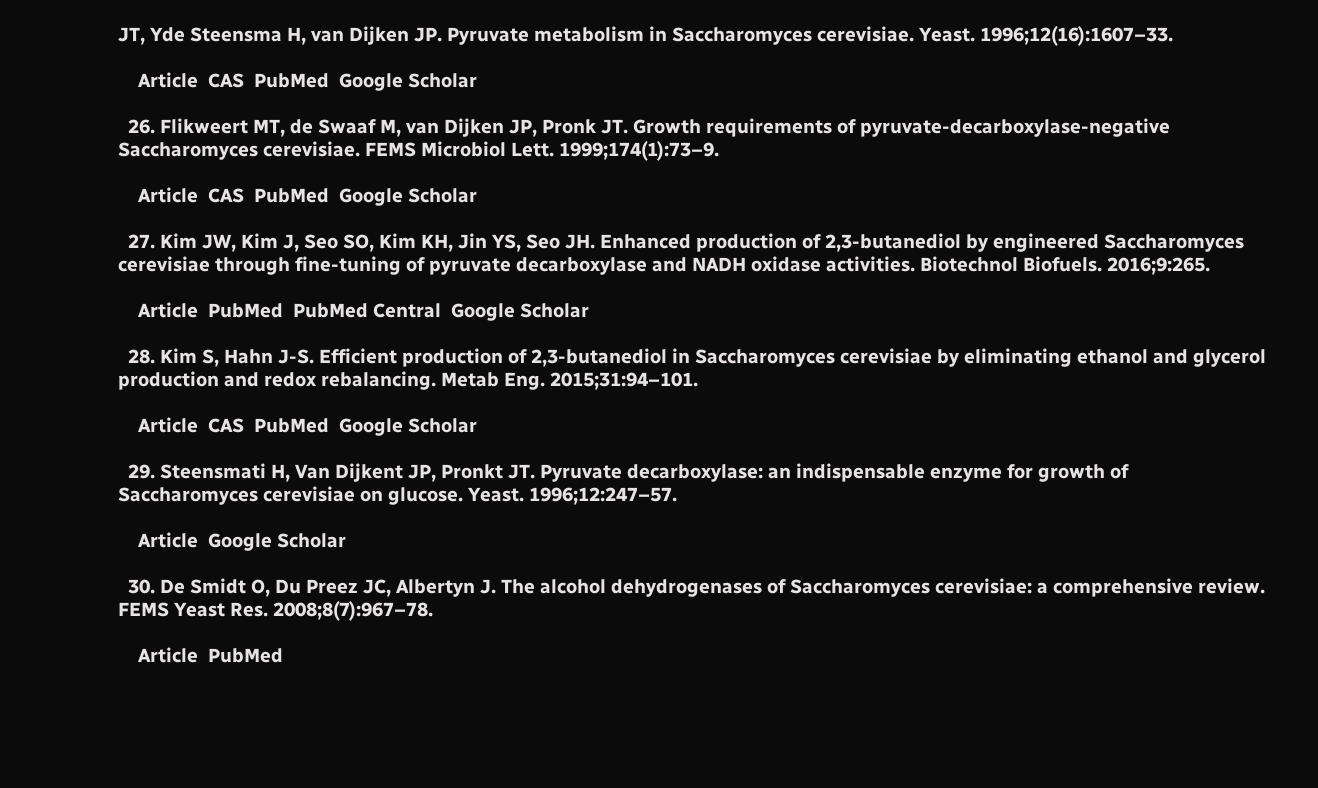JT, Yde Steensma H, van Dijken JP. Pyruvate metabolism in Saccharomyces cerevisiae. Yeast. 1996;12(16):1607–33.

    Article  CAS  PubMed  Google Scholar

  26. Flikweert MT, de Swaaf M, van Dijken JP, Pronk JT. Growth requirements of pyruvate-decarboxylase-negative Saccharomyces cerevisiae. FEMS Microbiol Lett. 1999;174(1):73–9.

    Article  CAS  PubMed  Google Scholar

  27. Kim JW, Kim J, Seo SO, Kim KH, Jin YS, Seo JH. Enhanced production of 2,3-butanediol by engineered Saccharomyces cerevisiae through fine-tuning of pyruvate decarboxylase and NADH oxidase activities. Biotechnol Biofuels. 2016;9:265.

    Article  PubMed  PubMed Central  Google Scholar

  28. Kim S, Hahn J-S. Efficient production of 2,3-butanediol in Saccharomyces cerevisiae by eliminating ethanol and glycerol production and redox rebalancing. Metab Eng. 2015;31:94–101.

    Article  CAS  PubMed  Google Scholar

  29. Steensmati H, Van Dijkent JP, Pronkt JT. Pyruvate decarboxylase: an indispensable enzyme for growth of Saccharomyces cerevisiae on glucose. Yeast. 1996;12:247–57.

    Article  Google Scholar

  30. De Smidt O, Du Preez JC, Albertyn J. The alcohol dehydrogenases of Saccharomyces cerevisiae: a comprehensive review. FEMS Yeast Res. 2008;8(7):967–78.

    Article  PubMed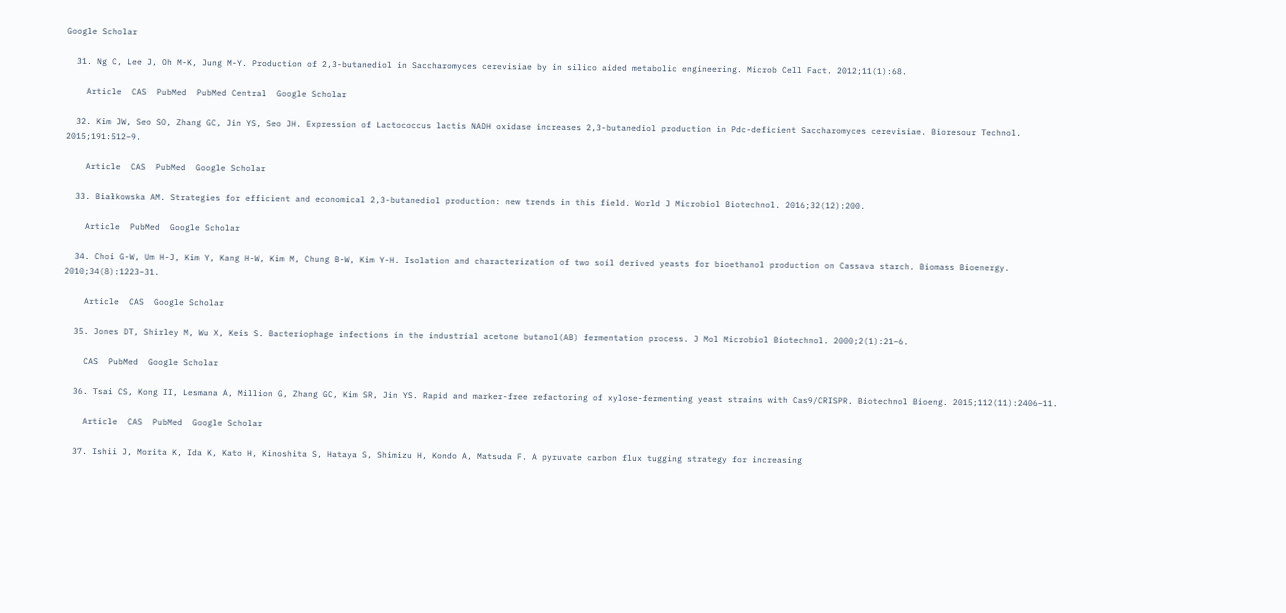Google Scholar

  31. Ng C, Lee J, Oh M-K, Jung M-Y. Production of 2,3-butanediol in Saccharomyces cerevisiae by in silico aided metabolic engineering. Microb Cell Fact. 2012;11(1):68.

    Article  CAS  PubMed  PubMed Central  Google Scholar

  32. Kim JW, Seo SO, Zhang GC, Jin YS, Seo JH. Expression of Lactococcus lactis NADH oxidase increases 2,3-butanediol production in Pdc-deficient Saccharomyces cerevisiae. Bioresour Technol. 2015;191:512–9.

    Article  CAS  PubMed  Google Scholar

  33. Białkowska AM. Strategies for efficient and economical 2,3-butanediol production: new trends in this field. World J Microbiol Biotechnol. 2016;32(12):200.

    Article  PubMed  Google Scholar

  34. Choi G-W, Um H-J, Kim Y, Kang H-W, Kim M, Chung B-W, Kim Y-H. Isolation and characterization of two soil derived yeasts for bioethanol production on Cassava starch. Biomass Bioenergy. 2010;34(8):1223–31.

    Article  CAS  Google Scholar

  35. Jones DT, Shirley M, Wu X, Keis S. Bacteriophage infections in the industrial acetone butanol(AB) fermentation process. J Mol Microbiol Biotechnol. 2000;2(1):21–6.

    CAS  PubMed  Google Scholar

  36. Tsai CS, Kong II, Lesmana A, Million G, Zhang GC, Kim SR, Jin YS. Rapid and marker-free refactoring of xylose-fermenting yeast strains with Cas9/CRISPR. Biotechnol Bioeng. 2015;112(11):2406–11.

    Article  CAS  PubMed  Google Scholar

  37. Ishii J, Morita K, Ida K, Kato H, Kinoshita S, Hataya S, Shimizu H, Kondo A, Matsuda F. A pyruvate carbon flux tugging strategy for increasing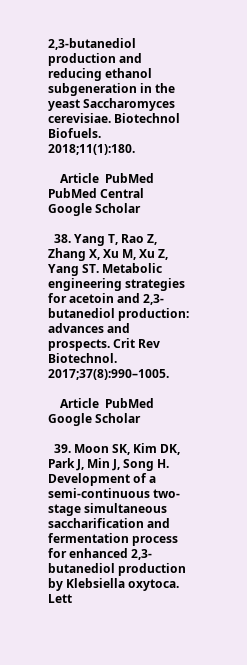2,3-butanediol production and reducing ethanol subgeneration in the yeast Saccharomyces cerevisiae. Biotechnol Biofuels. 2018;11(1):180.

    Article  PubMed  PubMed Central  Google Scholar

  38. Yang T, Rao Z, Zhang X, Xu M, Xu Z, Yang ST. Metabolic engineering strategies for acetoin and 2,3-butanediol production: advances and prospects. Crit Rev Biotechnol. 2017;37(8):990–1005.

    Article  PubMed  Google Scholar

  39. Moon SK, Kim DK, Park J, Min J, Song H. Development of a semi-continuous two-stage simultaneous saccharification and fermentation process for enhanced 2,3-butanediol production by Klebsiella oxytoca. Lett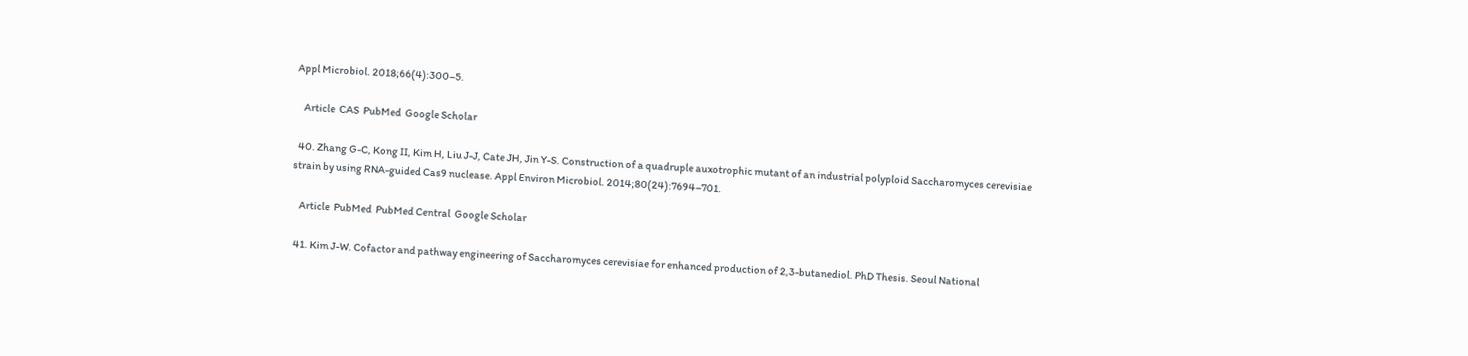Appl Microbiol. 2018;66(4):300–5.

    Article  CAS  PubMed  Google Scholar

  40. Zhang G-C, Kong II, Kim H, Liu J-J, Cate JH, Jin Y-S. Construction of a quadruple auxotrophic mutant of an industrial polyploid Saccharomyces cerevisiae strain by using RNA-guided Cas9 nuclease. Appl Environ Microbiol. 2014;80(24):7694–701.

    Article  PubMed  PubMed Central  Google Scholar

  41. Kim J-W. Cofactor and pathway engineering of Saccharomyces cerevisiae for enhanced production of 2,3-butanediol. PhD Thesis. Seoul National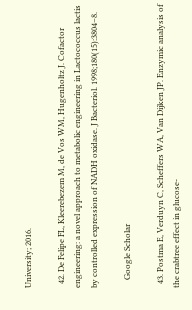University; 2016.

  42. De Felipe FL, Kleerebezem M, de Vos WM, Hugenholtz J. Cofactor engineering: a novel approach to metabolic engineering in Lactococcus lactis by controlled expression of NADH oxidase. J Bacteriol. 1998;180(15):3804–8.

    Google Scholar

  43. Postma E, Verduyn C, Scheffers WA, Van Dijken JP. Enzymic analysis of the crabtree effect in glucose-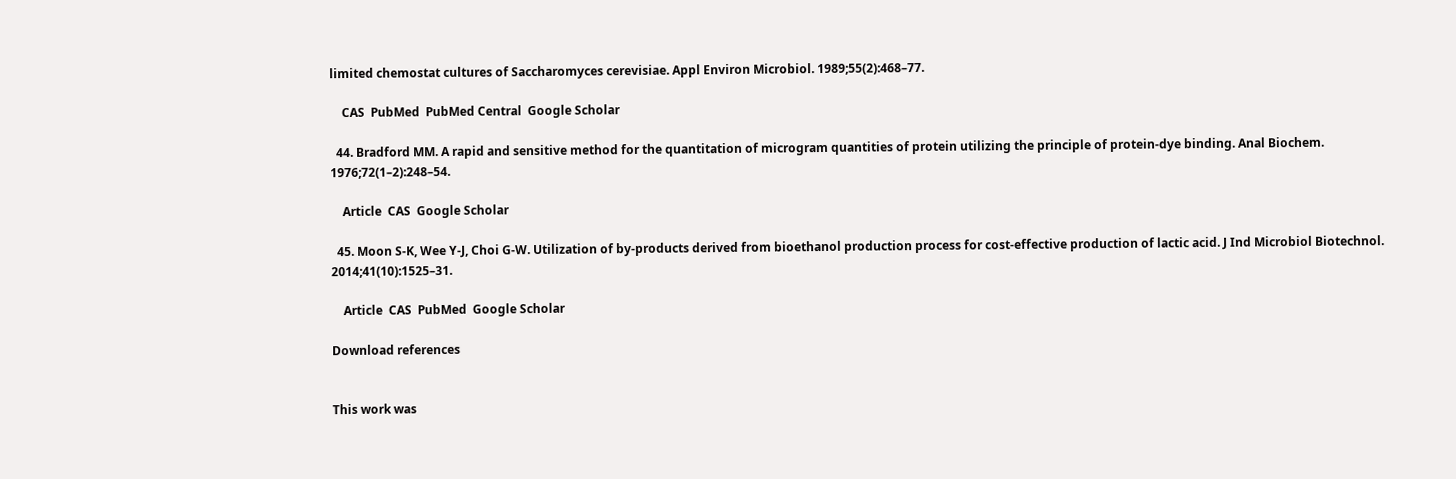limited chemostat cultures of Saccharomyces cerevisiae. Appl Environ Microbiol. 1989;55(2):468–77.

    CAS  PubMed  PubMed Central  Google Scholar

  44. Bradford MM. A rapid and sensitive method for the quantitation of microgram quantities of protein utilizing the principle of protein-dye binding. Anal Biochem. 1976;72(1–2):248–54.

    Article  CAS  Google Scholar

  45. Moon S-K, Wee Y-J, Choi G-W. Utilization of by-products derived from bioethanol production process for cost-effective production of lactic acid. J Ind Microbiol Biotechnol. 2014;41(10):1525–31.

    Article  CAS  PubMed  Google Scholar

Download references


This work was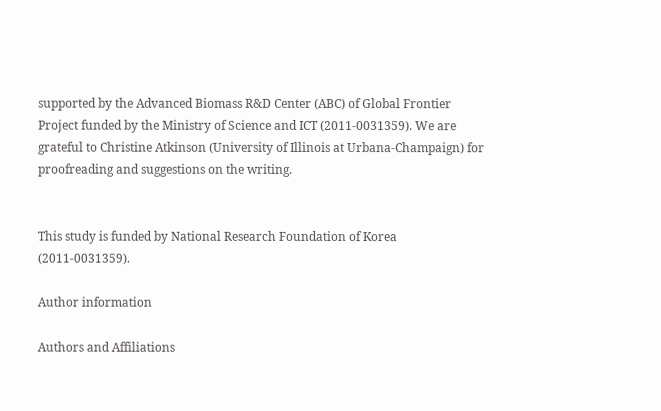supported by the Advanced Biomass R&D Center (ABC) of Global Frontier Project funded by the Ministry of Science and ICT (2011-0031359). We are grateful to Christine Atkinson (University of Illinois at Urbana-Champaign) for proofreading and suggestions on the writing.


This study is funded by National Research Foundation of Korea (2011-0031359).

Author information

Authors and Affiliations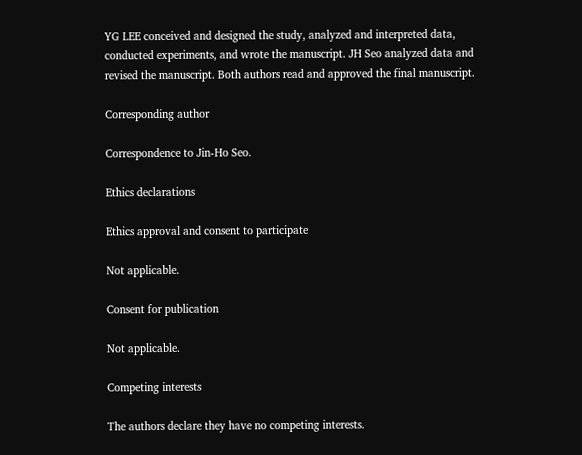YG LEE conceived and designed the study, analyzed and interpreted data, conducted experiments, and wrote the manuscript. JH Seo analyzed data and revised the manuscript. Both authors read and approved the final manuscript.

Corresponding author

Correspondence to Jin-Ho Seo.

Ethics declarations

Ethics approval and consent to participate

Not applicable.

Consent for publication

Not applicable.

Competing interests

The authors declare they have no competing interests.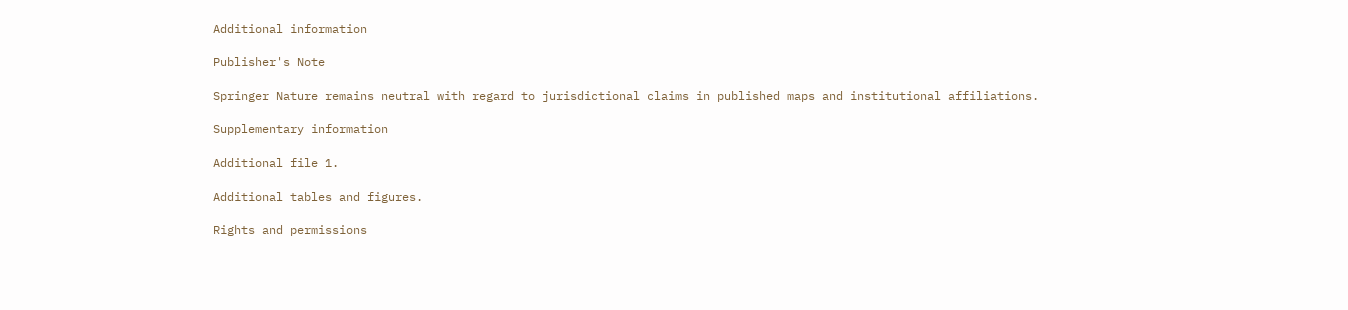Additional information

Publisher's Note

Springer Nature remains neutral with regard to jurisdictional claims in published maps and institutional affiliations.

Supplementary information

Additional file 1.

Additional tables and figures.

Rights and permissions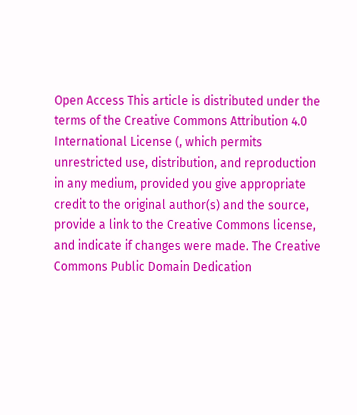Open Access This article is distributed under the terms of the Creative Commons Attribution 4.0 International License (, which permits unrestricted use, distribution, and reproduction in any medium, provided you give appropriate credit to the original author(s) and the source, provide a link to the Creative Commons license, and indicate if changes were made. The Creative Commons Public Domain Dedication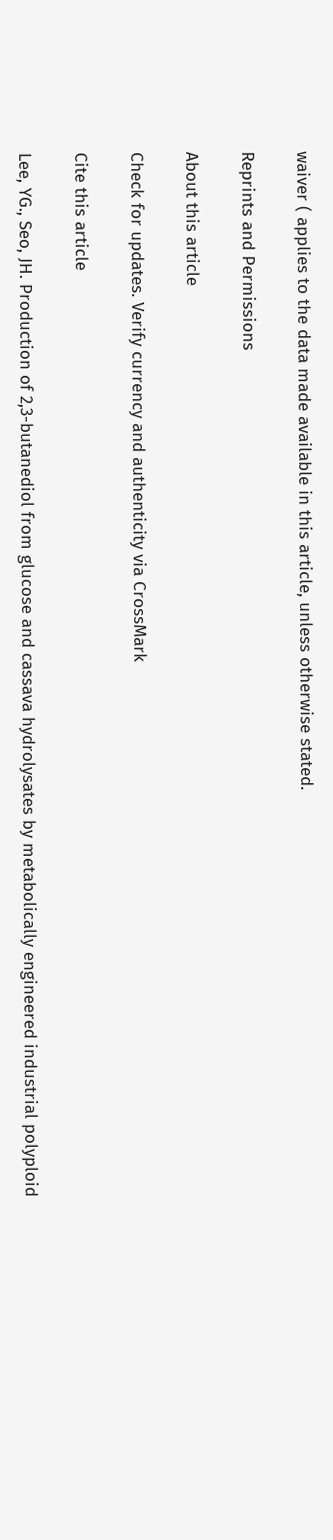waiver ( applies to the data made available in this article, unless otherwise stated.

Reprints and Permissions

About this article

Check for updates. Verify currency and authenticity via CrossMark

Cite this article

Lee, YG., Seo, JH. Production of 2,3-butanediol from glucose and cassava hydrolysates by metabolically engineered industrial polyploid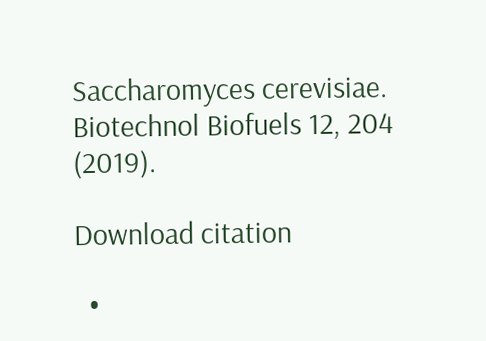Saccharomyces cerevisiae. Biotechnol Biofuels 12, 204 (2019).

Download citation

  •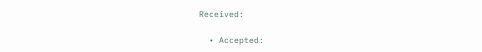Received:

  • Accepted: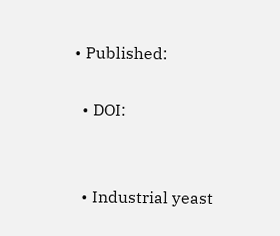• Published:

  • DOI:


  • Industrial yeast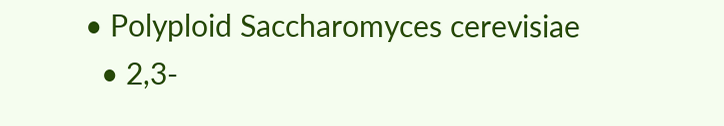• Polyploid Saccharomyces cerevisiae
  • 2,3-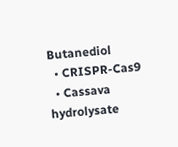Butanediol
  • CRISPR-Cas9
  • Cassava hydrolysate